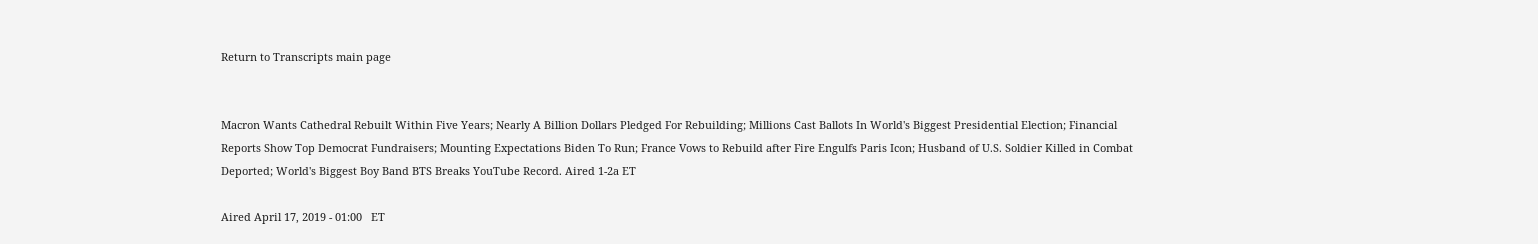Return to Transcripts main page


Macron Wants Cathedral Rebuilt Within Five Years; Nearly A Billion Dollars Pledged For Rebuilding; Millions Cast Ballots In World's Biggest Presidential Election; Financial Reports Show Top Democrat Fundraisers; Mounting Expectations Biden To Run; France Vows to Rebuild after Fire Engulfs Paris Icon; Husband of U.S. Soldier Killed in Combat Deported; World's Biggest Boy Band BTS Breaks YouTube Record. Aired 1-2a ET

Aired April 17, 2019 - 01:00   ET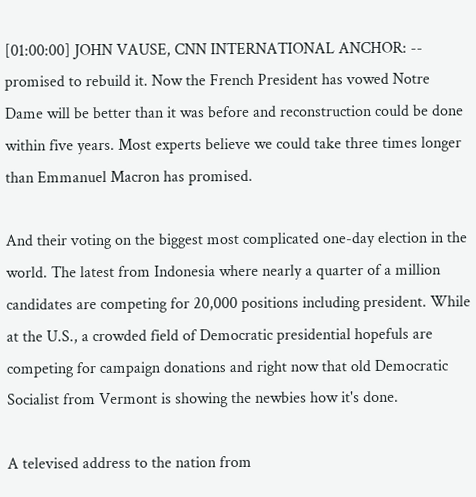[01:00:00] JOHN VAUSE, CNN INTERNATIONAL ANCHOR: -- promised to rebuild it. Now the French President has vowed Notre Dame will be better than it was before and reconstruction could be done within five years. Most experts believe we could take three times longer than Emmanuel Macron has promised.

And their voting on the biggest most complicated one-day election in the world. The latest from Indonesia where nearly a quarter of a million candidates are competing for 20,000 positions including president. While at the U.S., a crowded field of Democratic presidential hopefuls are competing for campaign donations and right now that old Democratic Socialist from Vermont is showing the newbies how it's done.

A televised address to the nation from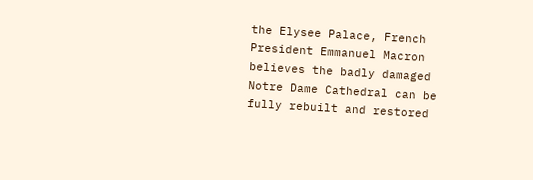the Elysee Palace, French President Emmanuel Macron believes the badly damaged Notre Dame Cathedral can be fully rebuilt and restored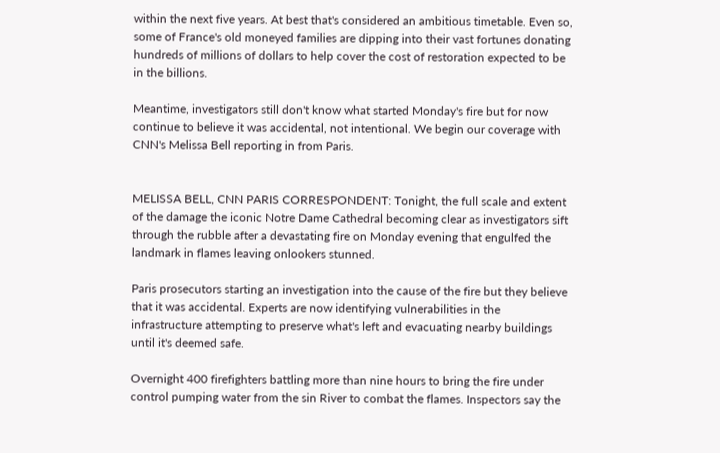within the next five years. At best that's considered an ambitious timetable. Even so, some of France's old moneyed families are dipping into their vast fortunes donating hundreds of millions of dollars to help cover the cost of restoration expected to be in the billions.

Meantime, investigators still don't know what started Monday's fire but for now continue to believe it was accidental, not intentional. We begin our coverage with CNN's Melissa Bell reporting in from Paris.


MELISSA BELL, CNN PARIS CORRESPONDENT: Tonight, the full scale and extent of the damage the iconic Notre Dame Cathedral becoming clear as investigators sift through the rubble after a devastating fire on Monday evening that engulfed the landmark in flames leaving onlookers stunned.

Paris prosecutors starting an investigation into the cause of the fire but they believe that it was accidental. Experts are now identifying vulnerabilities in the infrastructure attempting to preserve what's left and evacuating nearby buildings until it's deemed safe.

Overnight 400 firefighters battling more than nine hours to bring the fire under control pumping water from the sin River to combat the flames. Inspectors say the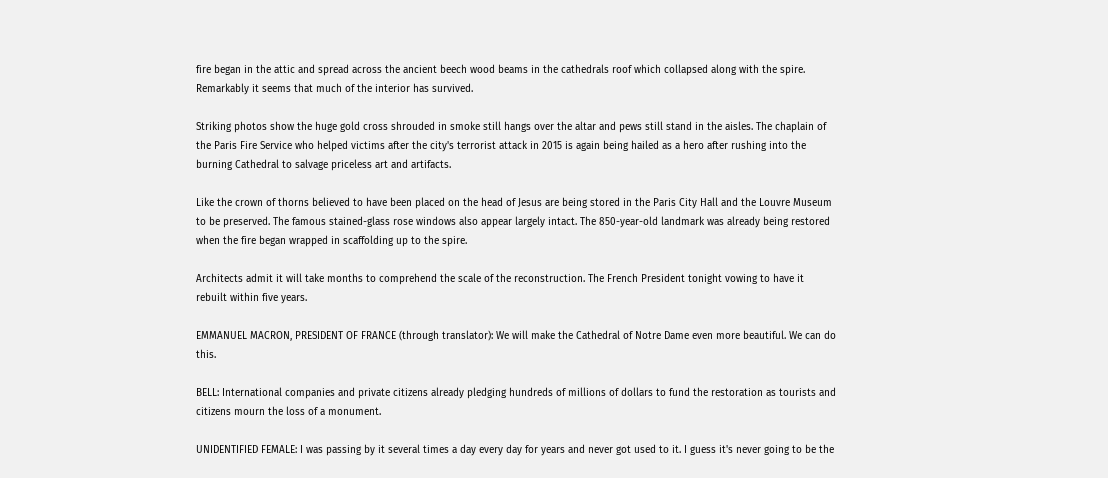fire began in the attic and spread across the ancient beech wood beams in the cathedrals roof which collapsed along with the spire. Remarkably it seems that much of the interior has survived.

Striking photos show the huge gold cross shrouded in smoke still hangs over the altar and pews still stand in the aisles. The chaplain of the Paris Fire Service who helped victims after the city's terrorist attack in 2015 is again being hailed as a hero after rushing into the burning Cathedral to salvage priceless art and artifacts.

Like the crown of thorns believed to have been placed on the head of Jesus are being stored in the Paris City Hall and the Louvre Museum to be preserved. The famous stained-glass rose windows also appear largely intact. The 850-year-old landmark was already being restored when the fire began wrapped in scaffolding up to the spire.

Architects admit it will take months to comprehend the scale of the reconstruction. The French President tonight vowing to have it rebuilt within five years.

EMMANUEL MACRON, PRESIDENT OF FRANCE (through translator): We will make the Cathedral of Notre Dame even more beautiful. We can do this.

BELL: International companies and private citizens already pledging hundreds of millions of dollars to fund the restoration as tourists and citizens mourn the loss of a monument.

UNIDENTIFIED FEMALE: I was passing by it several times a day every day for years and never got used to it. I guess it's never going to be the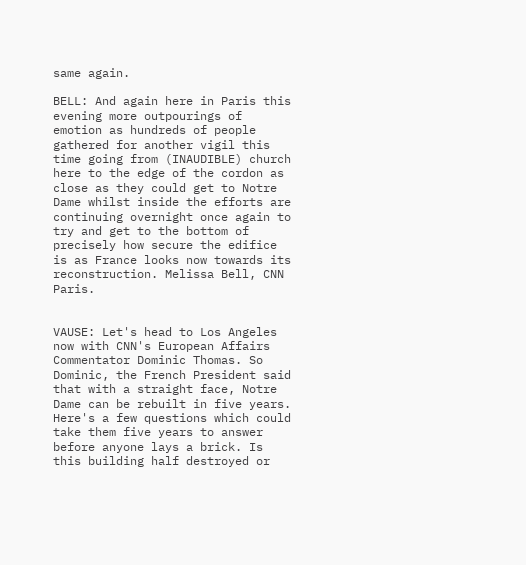same again.

BELL: And again here in Paris this evening more outpourings of emotion as hundreds of people gathered for another vigil this time going from (INAUDIBLE) church here to the edge of the cordon as close as they could get to Notre Dame whilst inside the efforts are continuing overnight once again to try and get to the bottom of precisely how secure the edifice is as France looks now towards its reconstruction. Melissa Bell, CNN Paris.


VAUSE: Let's head to Los Angeles now with CNN's European Affairs Commentator Dominic Thomas. So Dominic, the French President said that with a straight face, Notre Dame can be rebuilt in five years. Here's a few questions which could take them five years to answer before anyone lays a brick. Is this building half destroyed or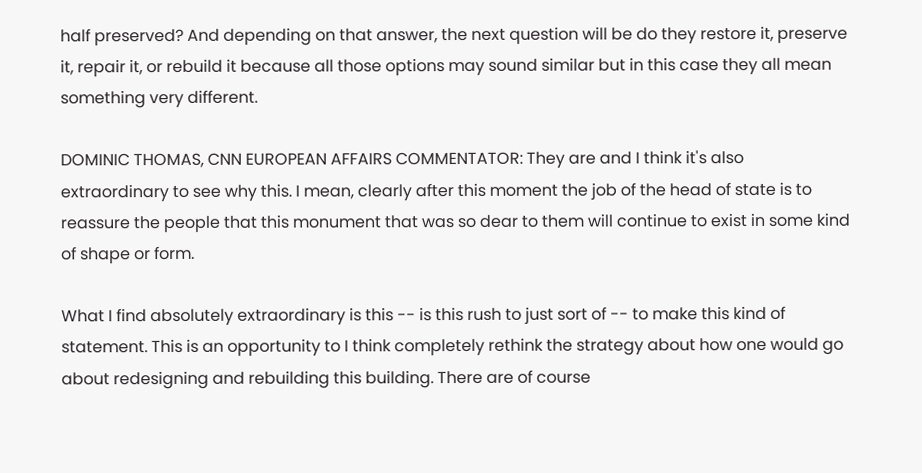half preserved? And depending on that answer, the next question will be do they restore it, preserve it, repair it, or rebuild it because all those options may sound similar but in this case they all mean something very different.

DOMINIC THOMAS, CNN EUROPEAN AFFAIRS COMMENTATOR: They are and I think it's also extraordinary to see why this. I mean, clearly after this moment the job of the head of state is to reassure the people that this monument that was so dear to them will continue to exist in some kind of shape or form.

What I find absolutely extraordinary is this -- is this rush to just sort of -- to make this kind of statement. This is an opportunity to I think completely rethink the strategy about how one would go about redesigning and rebuilding this building. There are of course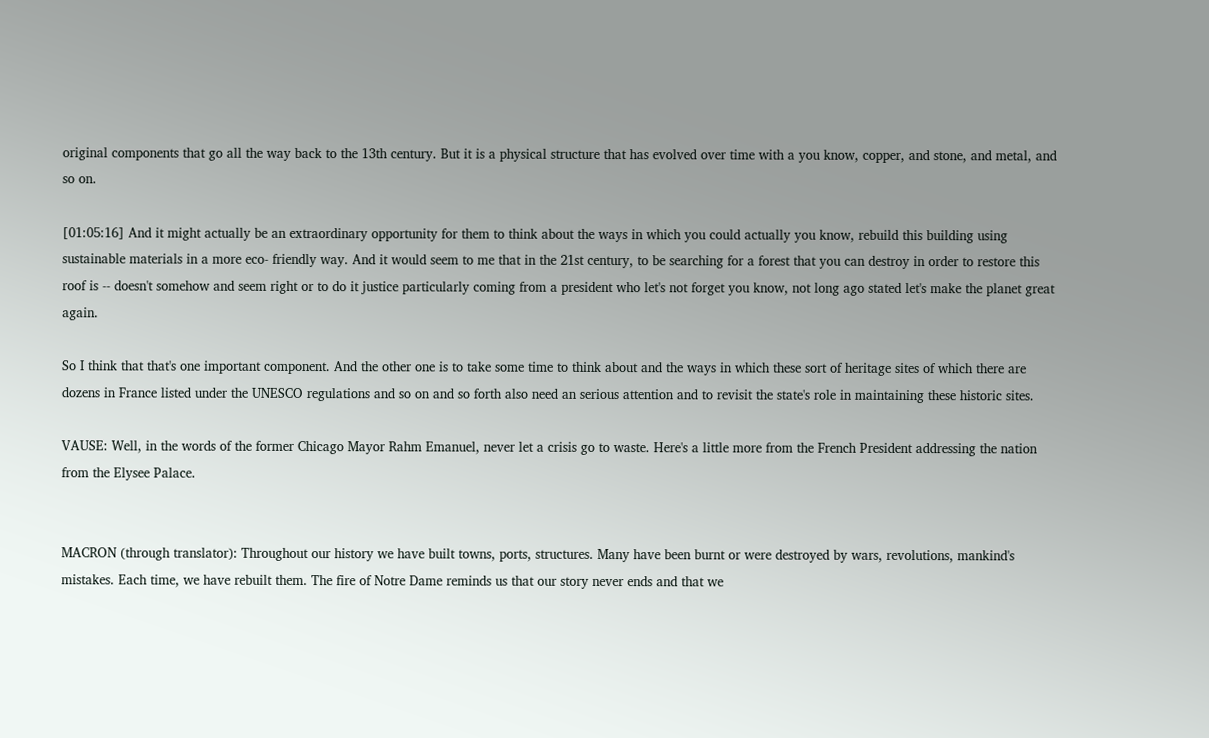original components that go all the way back to the 13th century. But it is a physical structure that has evolved over time with a you know, copper, and stone, and metal, and so on.

[01:05:16] And it might actually be an extraordinary opportunity for them to think about the ways in which you could actually you know, rebuild this building using sustainable materials in a more eco- friendly way. And it would seem to me that in the 21st century, to be searching for a forest that you can destroy in order to restore this roof is -- doesn't somehow and seem right or to do it justice particularly coming from a president who let's not forget you know, not long ago stated let's make the planet great again.

So I think that that's one important component. And the other one is to take some time to think about and the ways in which these sort of heritage sites of which there are dozens in France listed under the UNESCO regulations and so on and so forth also need an serious attention and to revisit the state's role in maintaining these historic sites.

VAUSE: Well, in the words of the former Chicago Mayor Rahm Emanuel, never let a crisis go to waste. Here's a little more from the French President addressing the nation from the Elysee Palace.


MACRON (through translator): Throughout our history we have built towns, ports, structures. Many have been burnt or were destroyed by wars, revolutions, mankind's mistakes. Each time, we have rebuilt them. The fire of Notre Dame reminds us that our story never ends and that we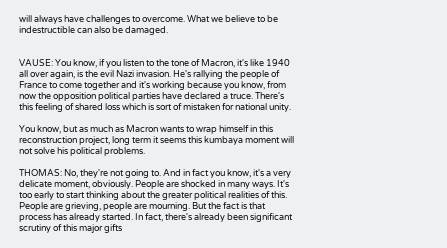will always have challenges to overcome. What we believe to be indestructible can also be damaged.


VAUSE: You know, if you listen to the tone of Macron, it's like 1940 all over again, is the evil Nazi invasion. He's rallying the people of France to come together and it's working because you know, from now the opposition political parties have declared a truce. There's this feeling of shared loss which is sort of mistaken for national unity.

You know, but as much as Macron wants to wrap himself in this reconstruction project, long term it seems this kumbaya moment will not solve his political problems.

THOMAS: No, they're not going to. And in fact you know, it's a very delicate moment, obviously. People are shocked in many ways. It's too early to start thinking about the greater political realities of this. People are grieving, people are mourning. But the fact is that process has already started. In fact, there's already been significant scrutiny of this major gifts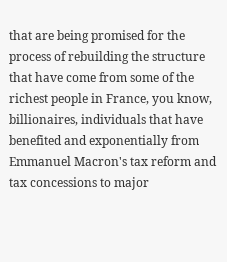that are being promised for the process of rebuilding the structure that have come from some of the richest people in France, you know, billionaires, individuals that have benefited and exponentially from Emmanuel Macron's tax reform and tax concessions to major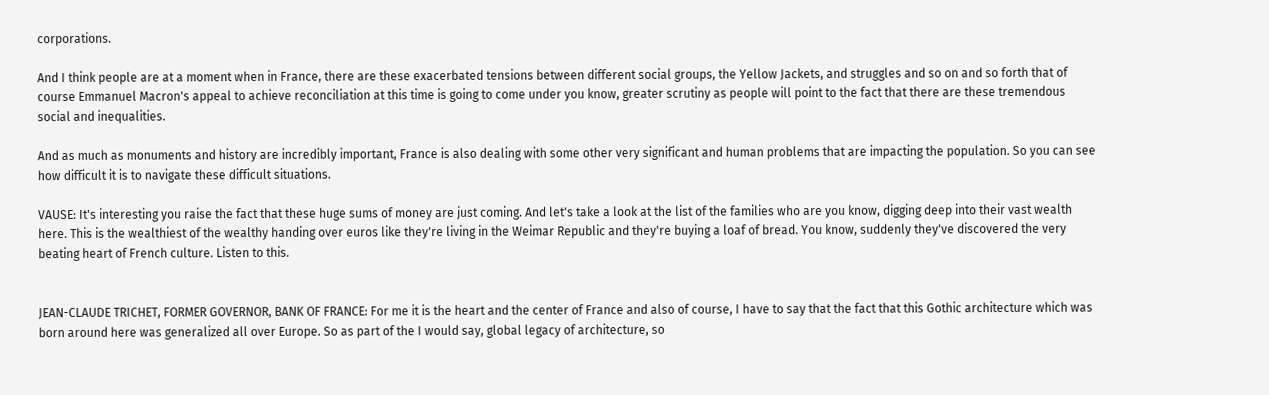corporations.

And I think people are at a moment when in France, there are these exacerbated tensions between different social groups, the Yellow Jackets, and struggles and so on and so forth that of course Emmanuel Macron's appeal to achieve reconciliation at this time is going to come under you know, greater scrutiny as people will point to the fact that there are these tremendous social and inequalities.

And as much as monuments and history are incredibly important, France is also dealing with some other very significant and human problems that are impacting the population. So you can see how difficult it is to navigate these difficult situations.

VAUSE: It's interesting you raise the fact that these huge sums of money are just coming. And let's take a look at the list of the families who are you know, digging deep into their vast wealth here. This is the wealthiest of the wealthy handing over euros like they're living in the Weimar Republic and they're buying a loaf of bread. You know, suddenly they've discovered the very beating heart of French culture. Listen to this.


JEAN-CLAUDE TRICHET, FORMER GOVERNOR, BANK OF FRANCE: For me it is the heart and the center of France and also of course, I have to say that the fact that this Gothic architecture which was born around here was generalized all over Europe. So as part of the I would say, global legacy of architecture, so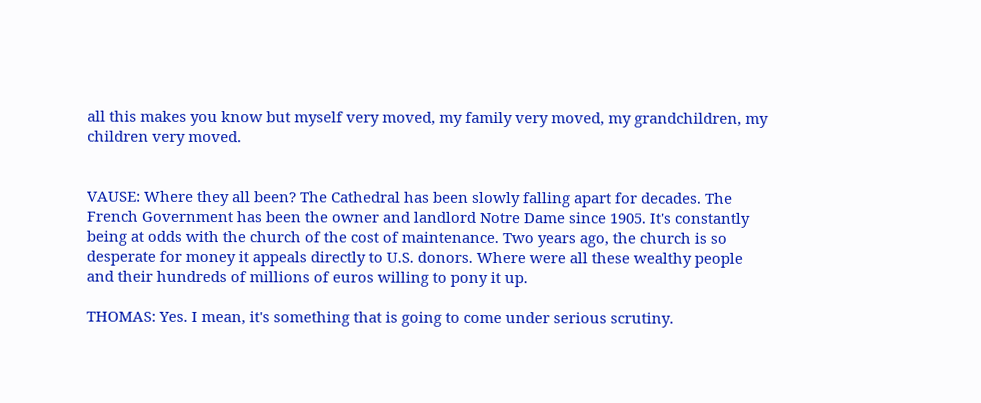all this makes you know but myself very moved, my family very moved, my grandchildren, my children very moved.


VAUSE: Where they all been? The Cathedral has been slowly falling apart for decades. The French Government has been the owner and landlord Notre Dame since 1905. It's constantly being at odds with the church of the cost of maintenance. Two years ago, the church is so desperate for money it appeals directly to U.S. donors. Where were all these wealthy people and their hundreds of millions of euros willing to pony it up.

THOMAS: Yes. I mean, it's something that is going to come under serious scrutiny.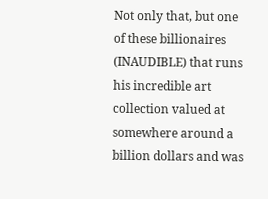Not only that, but one of these billionaires (INAUDIBLE) that runs his incredible art collection valued at somewhere around a billion dollars and was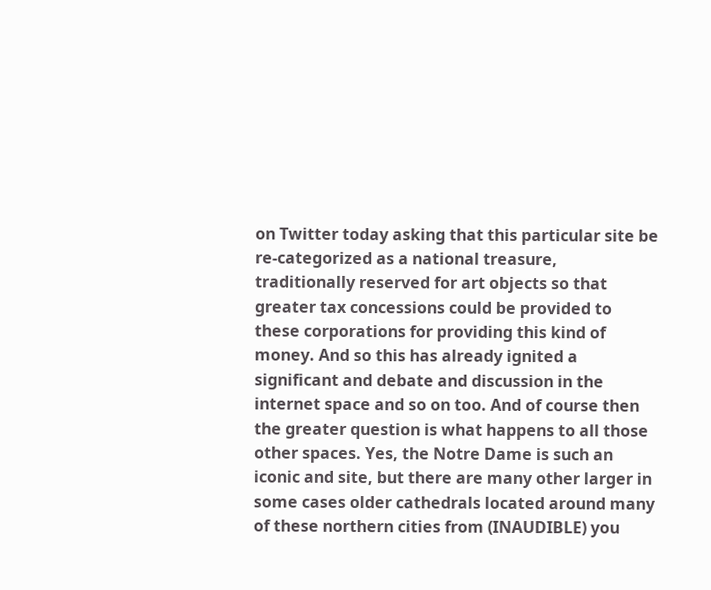on Twitter today asking that this particular site be re-categorized as a national treasure, traditionally reserved for art objects so that greater tax concessions could be provided to these corporations for providing this kind of money. And so this has already ignited a significant and debate and discussion in the internet space and so on too. And of course then the greater question is what happens to all those other spaces. Yes, the Notre Dame is such an iconic and site, but there are many other larger in some cases older cathedrals located around many of these northern cities from (INAUDIBLE) you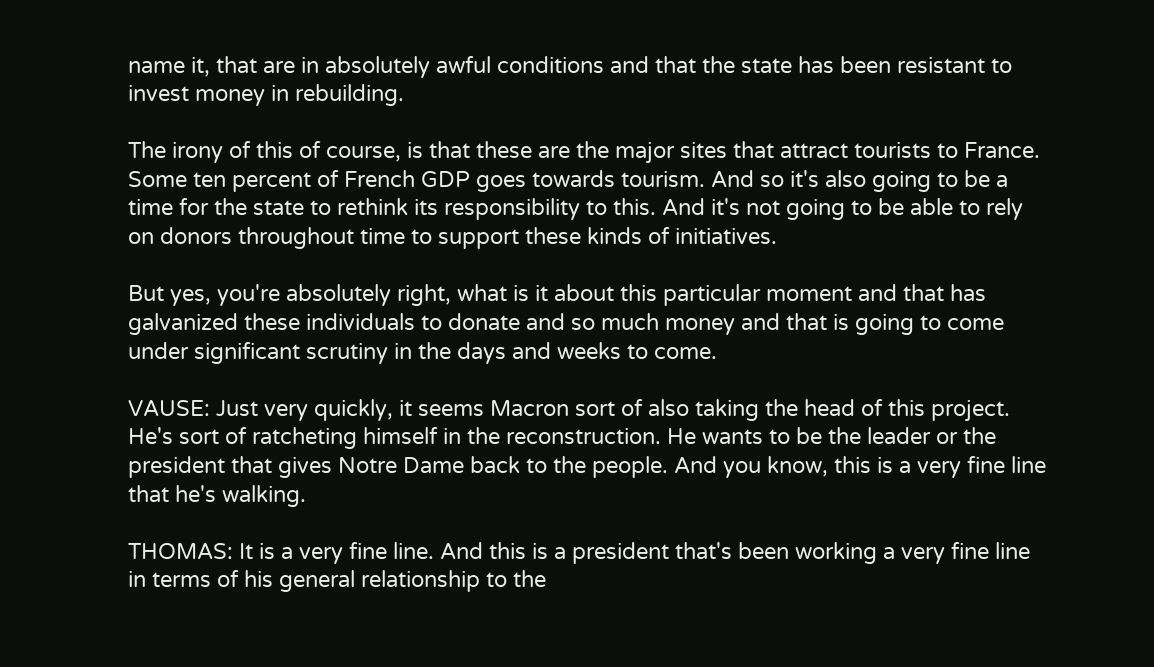name it, that are in absolutely awful conditions and that the state has been resistant to invest money in rebuilding.

The irony of this of course, is that these are the major sites that attract tourists to France. Some ten percent of French GDP goes towards tourism. And so it's also going to be a time for the state to rethink its responsibility to this. And it's not going to be able to rely on donors throughout time to support these kinds of initiatives.

But yes, you're absolutely right, what is it about this particular moment and that has galvanized these individuals to donate and so much money and that is going to come under significant scrutiny in the days and weeks to come.

VAUSE: Just very quickly, it seems Macron sort of also taking the head of this project. He's sort of ratcheting himself in the reconstruction. He wants to be the leader or the president that gives Notre Dame back to the people. And you know, this is a very fine line that he's walking.

THOMAS: It is a very fine line. And this is a president that's been working a very fine line in terms of his general relationship to the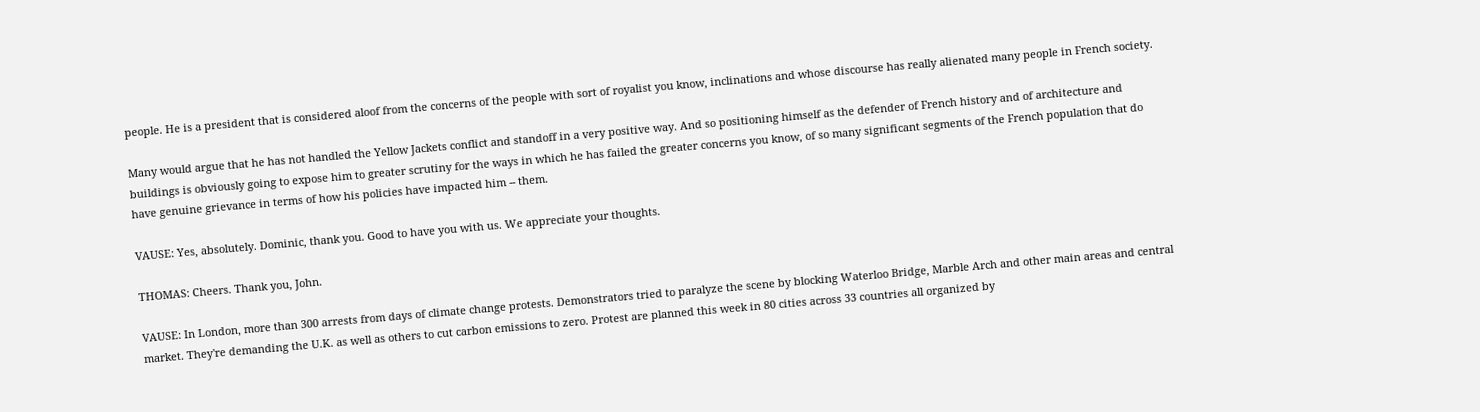people. He is a president that is considered aloof from the concerns of the people with sort of royalist you know, inclinations and whose discourse has really alienated many people in French society.

Many would argue that he has not handled the Yellow Jackets conflict and standoff in a very positive way. And so positioning himself as the defender of French history and of architecture and buildings is obviously going to expose him to greater scrutiny for the ways in which he has failed the greater concerns you know, of so many significant segments of the French population that do have genuine grievance in terms of how his policies have impacted him -- them.

VAUSE: Yes, absolutely. Dominic, thank you. Good to have you with us. We appreciate your thoughts.

THOMAS: Cheers. Thank you, John.

VAUSE: In London, more than 300 arrests from days of climate change protests. Demonstrators tried to paralyze the scene by blocking Waterloo Bridge, Marble Arch and other main areas and central market. They're demanding the U.K. as well as others to cut carbon emissions to zero. Protest are planned this week in 80 cities across 33 countries all organized by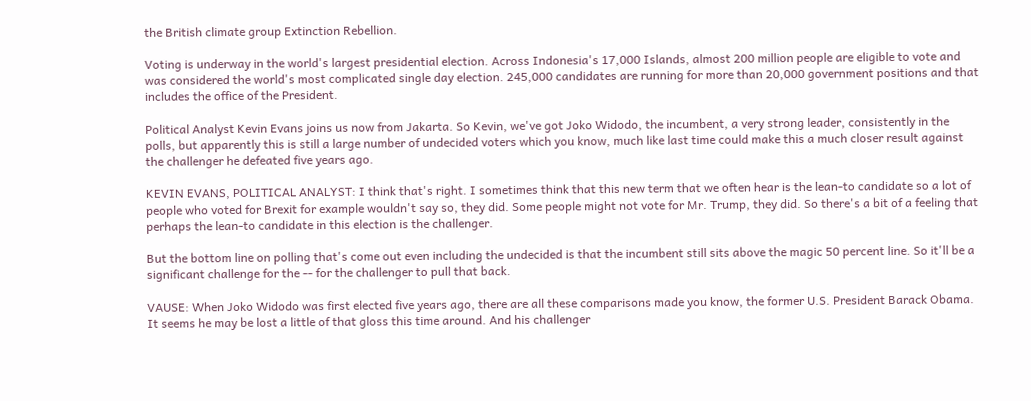the British climate group Extinction Rebellion.

Voting is underway in the world's largest presidential election. Across Indonesia's 17,000 Islands, almost 200 million people are eligible to vote and was considered the world's most complicated single day election. 245,000 candidates are running for more than 20,000 government positions and that includes the office of the President.

Political Analyst Kevin Evans joins us now from Jakarta. So Kevin, we've got Joko Widodo, the incumbent, a very strong leader, consistently in the polls, but apparently this is still a large number of undecided voters which you know, much like last time could make this a much closer result against the challenger he defeated five years ago.

KEVIN EVANS, POLITICAL ANALYST: I think that's right. I sometimes think that this new term that we often hear is the lean-to candidate so a lot of people who voted for Brexit for example wouldn't say so, they did. Some people might not vote for Mr. Trump, they did. So there's a bit of a feeling that perhaps the lean-to candidate in this election is the challenger.

But the bottom line on polling that's come out even including the undecided is that the incumbent still sits above the magic 50 percent line. So it'll be a significant challenge for the -- for the challenger to pull that back.

VAUSE: When Joko Widodo was first elected five years ago, there are all these comparisons made you know, the former U.S. President Barack Obama. It seems he may be lost a little of that gloss this time around. And his challenger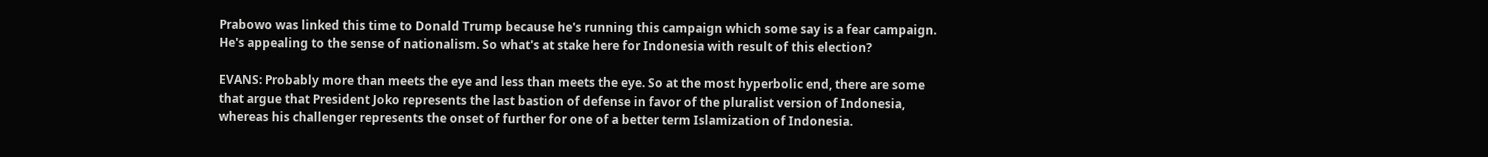Prabowo was linked this time to Donald Trump because he's running this campaign which some say is a fear campaign. He's appealing to the sense of nationalism. So what's at stake here for Indonesia with result of this election?

EVANS: Probably more than meets the eye and less than meets the eye. So at the most hyperbolic end, there are some that argue that President Joko represents the last bastion of defense in favor of the pluralist version of Indonesia, whereas his challenger represents the onset of further for one of a better term Islamization of Indonesia.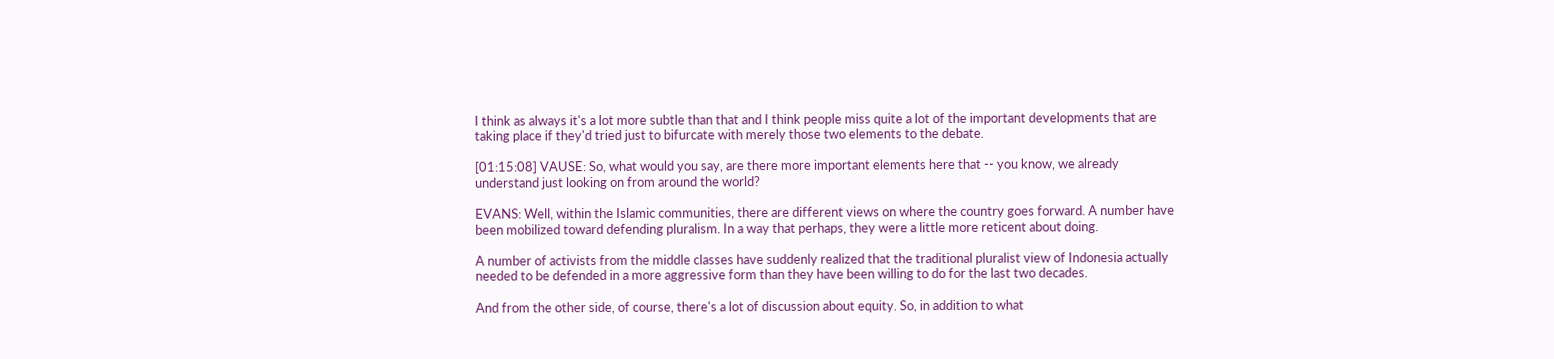I think as always it's a lot more subtle than that and I think people miss quite a lot of the important developments that are taking place if they'd tried just to bifurcate with merely those two elements to the debate.

[01:15:08] VAUSE: So, what would you say, are there more important elements here that -- you know, we already understand just looking on from around the world?

EVANS: Well, within the Islamic communities, there are different views on where the country goes forward. A number have been mobilized toward defending pluralism. In a way that perhaps, they were a little more reticent about doing.

A number of activists from the middle classes have suddenly realized that the traditional pluralist view of Indonesia actually needed to be defended in a more aggressive form than they have been willing to do for the last two decades.

And from the other side, of course, there's a lot of discussion about equity. So, in addition to what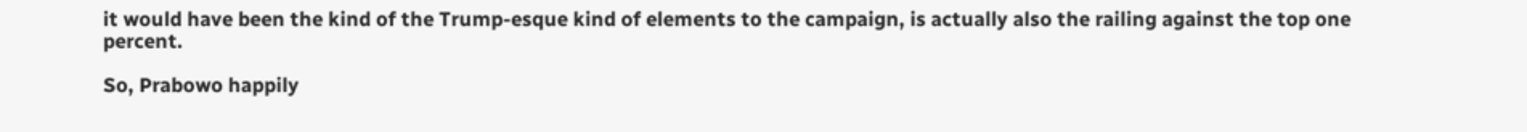it would have been the kind of the Trump-esque kind of elements to the campaign, is actually also the railing against the top one percent.

So, Prabowo happily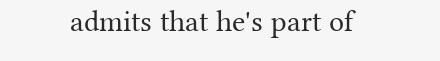admits that he's part of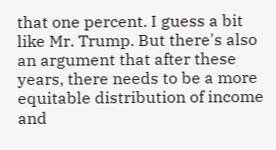that one percent. I guess a bit like Mr. Trump. But there's also an argument that after these years, there needs to be a more equitable distribution of income and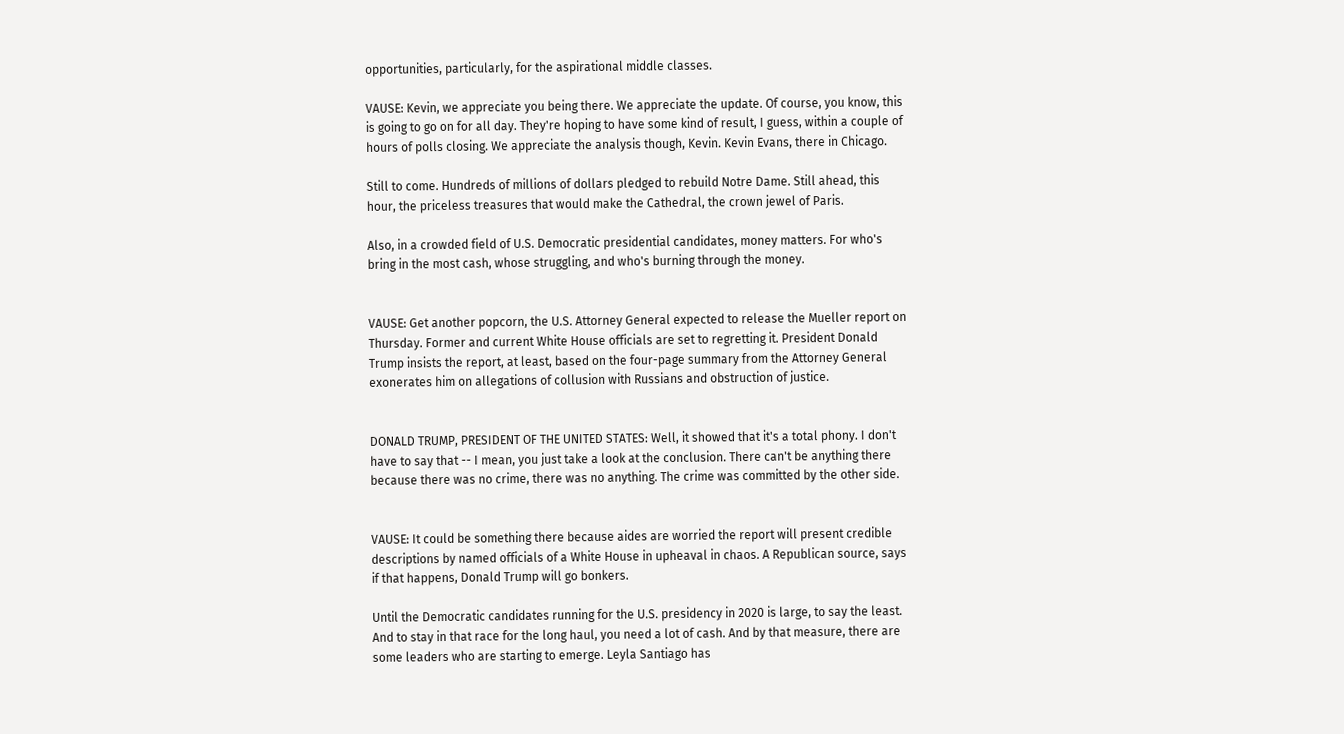opportunities, particularly, for the aspirational middle classes.

VAUSE: Kevin, we appreciate you being there. We appreciate the update. Of course, you know, this is going to go on for all day. They're hoping to have some kind of result, I guess, within a couple of hours of polls closing. We appreciate the analysis though, Kevin. Kevin Evans, there in Chicago.

Still to come. Hundreds of millions of dollars pledged to rebuild Notre Dame. Still ahead, this hour, the priceless treasures that would make the Cathedral, the crown jewel of Paris.

Also, in a crowded field of U.S. Democratic presidential candidates, money matters. For who's bring in the most cash, whose struggling, and who's burning through the money.


VAUSE: Get another popcorn, the U.S. Attorney General expected to release the Mueller report on Thursday. Former and current White House officials are set to regretting it. President Donald Trump insists the report, at least, based on the four-page summary from the Attorney General exonerates him on allegations of collusion with Russians and obstruction of justice.


DONALD TRUMP, PRESIDENT OF THE UNITED STATES: Well, it showed that it's a total phony. I don't have to say that -- I mean, you just take a look at the conclusion. There can't be anything there because there was no crime, there was no anything. The crime was committed by the other side.


VAUSE: It could be something there because aides are worried the report will present credible descriptions by named officials of a White House in upheaval in chaos. A Republican source, says if that happens, Donald Trump will go bonkers.

Until the Democratic candidates running for the U.S. presidency in 2020 is large, to say the least. And to stay in that race for the long haul, you need a lot of cash. And by that measure, there are some leaders who are starting to emerge. Leyla Santiago has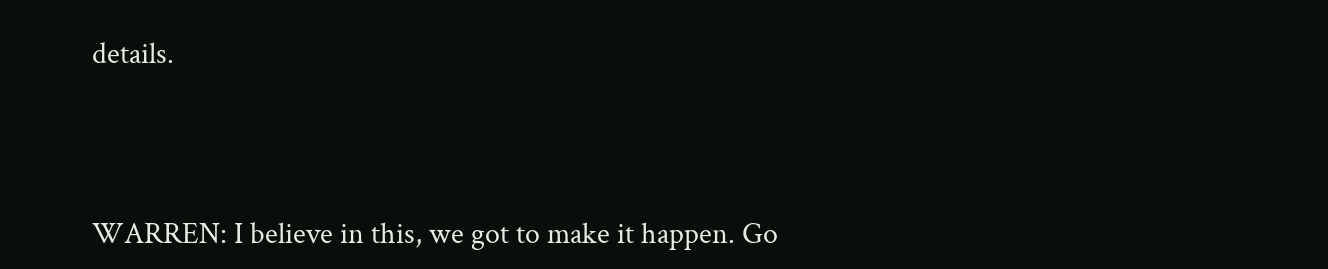details.




WARREN: I believe in this, we got to make it happen. Go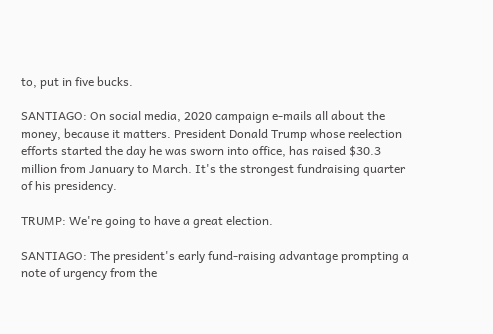to, put in five bucks.

SANTIAGO: On social media, 2020 campaign e-mails all about the money, because it matters. President Donald Trump whose reelection efforts started the day he was sworn into office, has raised $30.3 million from January to March. It's the strongest fundraising quarter of his presidency.

TRUMP: We're going to have a great election.

SANTIAGO: The president's early fund-raising advantage prompting a note of urgency from the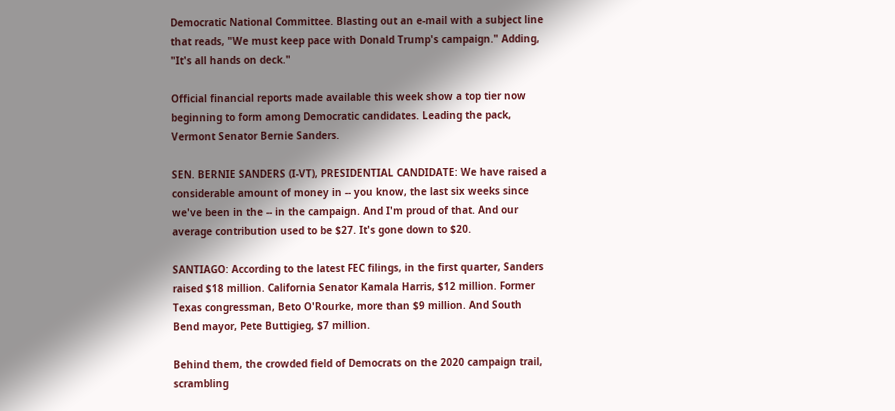Democratic National Committee. Blasting out an e-mail with a subject line that reads, "We must keep pace with Donald Trump's campaign." Adding, "It's all hands on deck."

Official financial reports made available this week show a top tier now beginning to form among Democratic candidates. Leading the pack, Vermont Senator Bernie Sanders.

SEN. BERNIE SANDERS (I-VT), PRESIDENTIAL CANDIDATE: We have raised a considerable amount of money in -- you know, the last six weeks since we've been in the -- in the campaign. And I'm proud of that. And our average contribution used to be $27. It's gone down to $20.

SANTIAGO: According to the latest FEC filings, in the first quarter, Sanders raised $18 million. California Senator Kamala Harris, $12 million. Former Texas congressman, Beto O'Rourke, more than $9 million. And South Bend mayor, Pete Buttigieg, $7 million.

Behind them, the crowded field of Democrats on the 2020 campaign trail, scrambling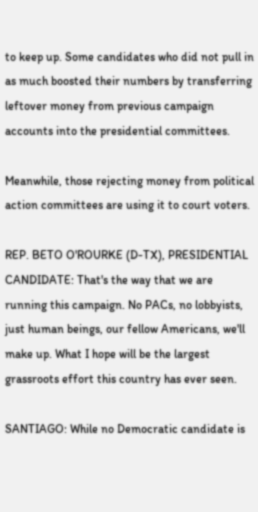to keep up. Some candidates who did not pull in as much boosted their numbers by transferring leftover money from previous campaign accounts into the presidential committees.

Meanwhile, those rejecting money from political action committees are using it to court voters.

REP. BETO O'ROURKE (D-TX), PRESIDENTIAL CANDIDATE: That's the way that we are running this campaign. No PACs, no lobbyists, just human beings, our fellow Americans, we'll make up. What I hope will be the largest grassroots effort this country has ever seen.

SANTIAGO: While no Democratic candidate is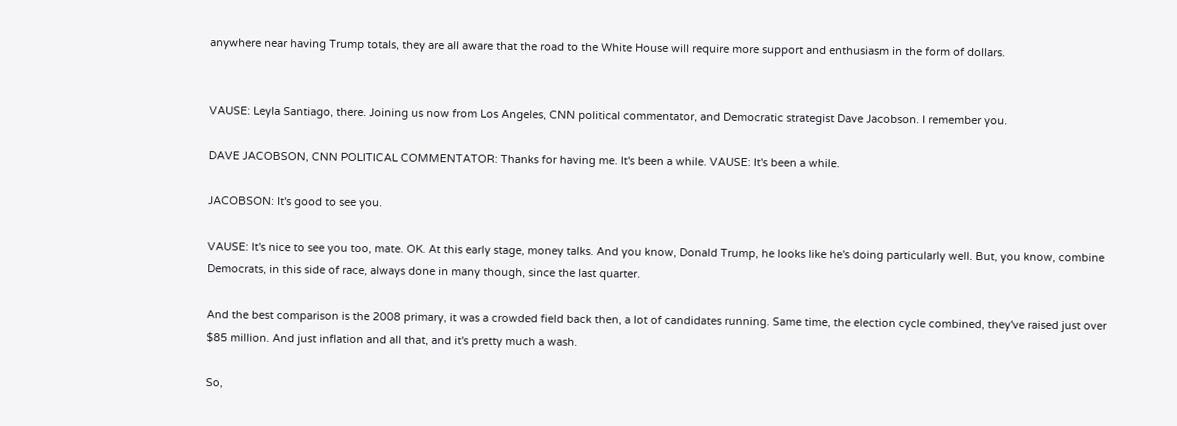anywhere near having Trump totals, they are all aware that the road to the White House will require more support and enthusiasm in the form of dollars.


VAUSE: Leyla Santiago, there. Joining us now from Los Angeles, CNN political commentator, and Democratic strategist Dave Jacobson. I remember you.

DAVE JACOBSON, CNN POLITICAL COMMENTATOR: Thanks for having me. It's been a while. VAUSE: It's been a while.

JACOBSON: It's good to see you.

VAUSE: It's nice to see you too, mate. OK. At this early stage, money talks. And you know, Donald Trump, he looks like he's doing particularly well. But, you know, combine Democrats, in this side of race, always done in many though, since the last quarter.

And the best comparison is the 2008 primary, it was a crowded field back then, a lot of candidates running. Same time, the election cycle combined, they've raised just over $85 million. And just inflation and all that, and it's pretty much a wash.

So,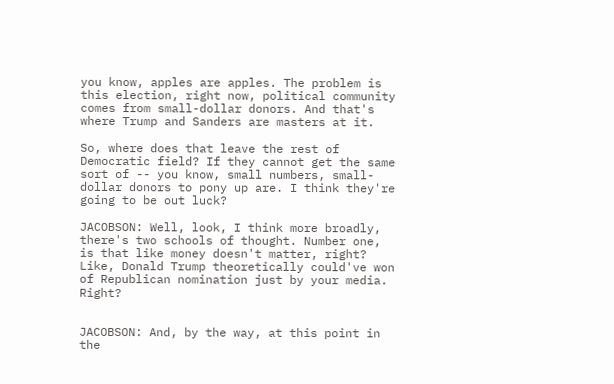you know, apples are apples. The problem is this election, right now, political community comes from small-dollar donors. And that's where Trump and Sanders are masters at it.

So, where does that leave the rest of Democratic field? If they cannot get the same sort of -- you know, small numbers, small-dollar donors to pony up are. I think they're going to be out luck?

JACOBSON: Well, look, I think more broadly, there's two schools of thought. Number one, is that like money doesn't matter, right? Like, Donald Trump theoretically could've won of Republican nomination just by your media. Right?


JACOBSON: And, by the way, at this point in the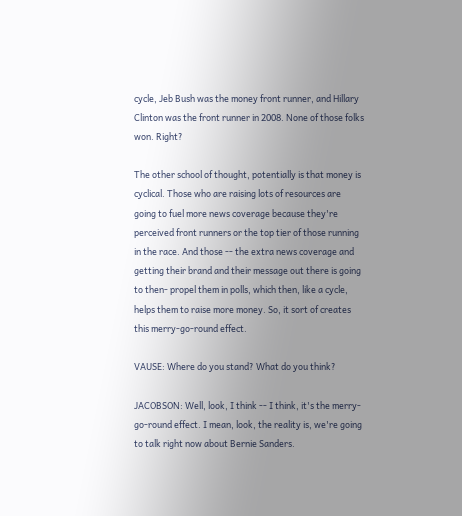cycle, Jeb Bush was the money front runner, and Hillary Clinton was the front runner in 2008. None of those folks won. Right?

The other school of thought, potentially is that money is cyclical. Those who are raising lots of resources are going to fuel more news coverage because they're perceived front runners or the top tier of those running in the race. And those -- the extra news coverage and getting their brand and their message out there is going to then- propel them in polls, which then, like a cycle, helps them to raise more money. So, it sort of creates this merry-go-round effect.

VAUSE: Where do you stand? What do you think?

JACOBSON: Well, look, I think -- I think, it's the merry-go-round effect. I mean, look, the reality is, we're going to talk right now about Bernie Sanders.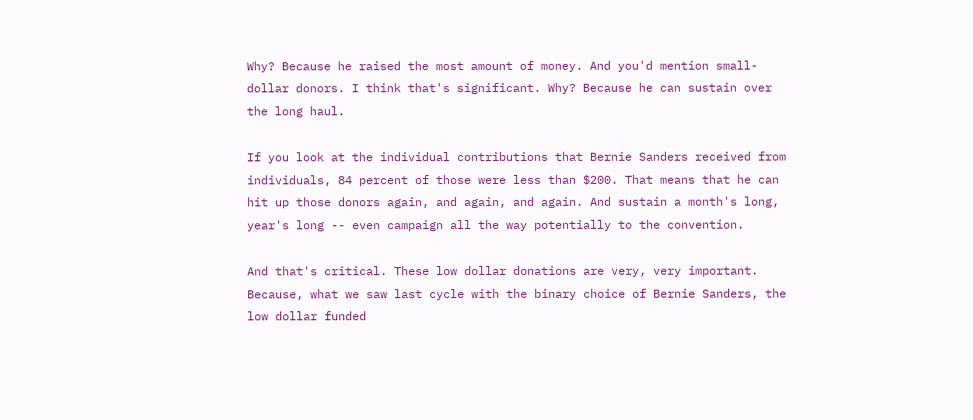Why? Because he raised the most amount of money. And you'd mention small-dollar donors. I think that's significant. Why? Because he can sustain over the long haul.

If you look at the individual contributions that Bernie Sanders received from individuals, 84 percent of those were less than $200. That means that he can hit up those donors again, and again, and again. And sustain a month's long, year's long -- even campaign all the way potentially to the convention.

And that's critical. These low dollar donations are very, very important. Because, what we saw last cycle with the binary choice of Bernie Sanders, the low dollar funded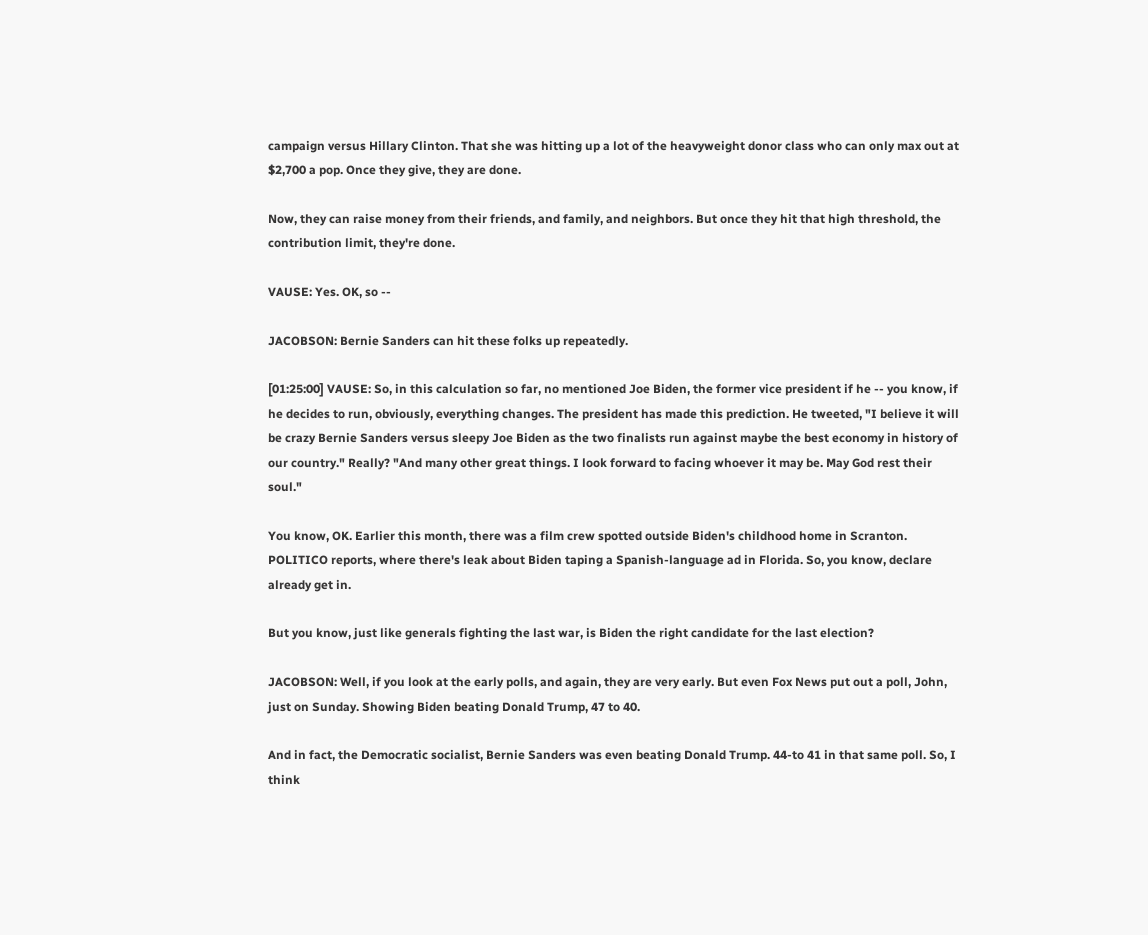campaign versus Hillary Clinton. That she was hitting up a lot of the heavyweight donor class who can only max out at $2,700 a pop. Once they give, they are done.

Now, they can raise money from their friends, and family, and neighbors. But once they hit that high threshold, the contribution limit, they're done.

VAUSE: Yes. OK, so --

JACOBSON: Bernie Sanders can hit these folks up repeatedly.

[01:25:00] VAUSE: So, in this calculation so far, no mentioned Joe Biden, the former vice president if he -- you know, if he decides to run, obviously, everything changes. The president has made this prediction. He tweeted, "I believe it will be crazy Bernie Sanders versus sleepy Joe Biden as the two finalists run against maybe the best economy in history of our country." Really? "And many other great things. I look forward to facing whoever it may be. May God rest their soul."

You know, OK. Earlier this month, there was a film crew spotted outside Biden's childhood home in Scranton. POLITICO reports, where there's leak about Biden taping a Spanish-language ad in Florida. So, you know, declare already get in.

But you know, just like generals fighting the last war, is Biden the right candidate for the last election?

JACOBSON: Well, if you look at the early polls, and again, they are very early. But even Fox News put out a poll, John, just on Sunday. Showing Biden beating Donald Trump, 47 to 40.

And in fact, the Democratic socialist, Bernie Sanders was even beating Donald Trump. 44-to 41 in that same poll. So, I think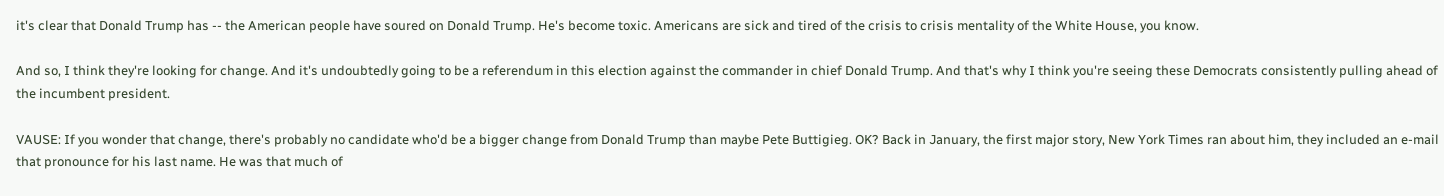it's clear that Donald Trump has -- the American people have soured on Donald Trump. He's become toxic. Americans are sick and tired of the crisis to crisis mentality of the White House, you know.

And so, I think they're looking for change. And it's undoubtedly going to be a referendum in this election against the commander in chief Donald Trump. And that's why I think you're seeing these Democrats consistently pulling ahead of the incumbent president.

VAUSE: If you wonder that change, there's probably no candidate who'd be a bigger change from Donald Trump than maybe Pete Buttigieg. OK? Back in January, the first major story, New York Times ran about him, they included an e-mail that pronounce for his last name. He was that much of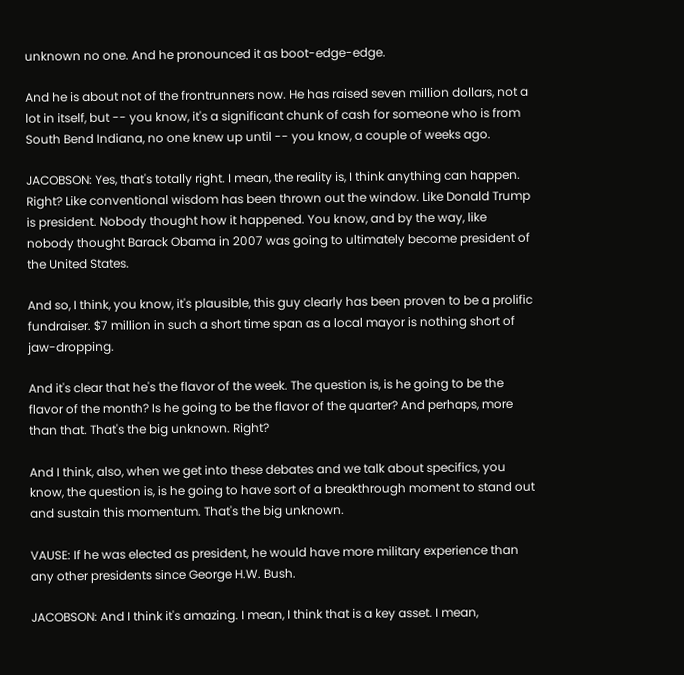unknown no one. And he pronounced it as boot-edge-edge.

And he is about not of the frontrunners now. He has raised seven million dollars, not a lot in itself, but -- you know, it's a significant chunk of cash for someone who is from South Bend Indiana, no one knew up until -- you know, a couple of weeks ago.

JACOBSON: Yes, that's totally right. I mean, the reality is, I think anything can happen. Right? Like conventional wisdom has been thrown out the window. Like Donald Trump is president. Nobody thought how it happened. You know, and by the way, like nobody thought Barack Obama in 2007 was going to ultimately become president of the United States.

And so, I think, you know, it's plausible, this guy clearly has been proven to be a prolific fundraiser. $7 million in such a short time span as a local mayor is nothing short of jaw-dropping.

And it's clear that he's the flavor of the week. The question is, is he going to be the flavor of the month? Is he going to be the flavor of the quarter? And perhaps, more than that. That's the big unknown. Right?

And I think, also, when we get into these debates and we talk about specifics, you know, the question is, is he going to have sort of a breakthrough moment to stand out and sustain this momentum. That's the big unknown.

VAUSE: If he was elected as president, he would have more military experience than any other presidents since George H.W. Bush.

JACOBSON: And I think it's amazing. I mean, I think that is a key asset. I mean,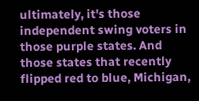ultimately, it's those independent swing voters in those purple states. And those states that recently flipped red to blue, Michigan,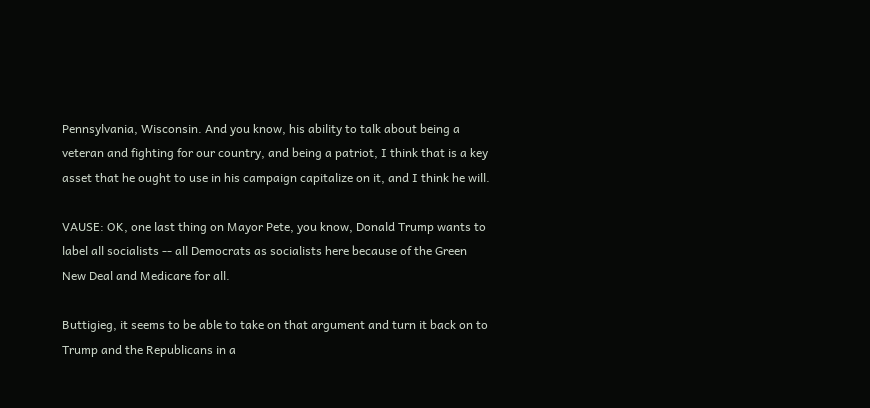Pennsylvania, Wisconsin. And you know, his ability to talk about being a veteran and fighting for our country, and being a patriot, I think that is a key asset that he ought to use in his campaign capitalize on it, and I think he will.

VAUSE: OK, one last thing on Mayor Pete, you know, Donald Trump wants to label all socialists -- all Democrats as socialists here because of the Green New Deal and Medicare for all.

Buttigieg, it seems to be able to take on that argument and turn it back on to Trump and the Republicans in a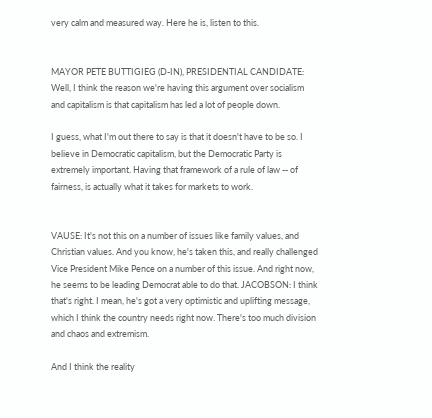very calm and measured way. Here he is, listen to this.


MAYOR PETE BUTTIGIEG (D-IN), PRESIDENTIAL CANDIDATE: Well, I think the reason we're having this argument over socialism and capitalism is that capitalism has led a lot of people down.

I guess, what I'm out there to say is that it doesn't have to be so. I believe in Democratic capitalism, but the Democratic Party is extremely important. Having that framework of a rule of law -- of fairness, is actually what it takes for markets to work.


VAUSE: It's not this on a number of issues like family values, and Christian values. And you know, he's taken this, and really challenged Vice President Mike Pence on a number of this issue. And right now, he seems to be leading Democrat able to do that. JACOBSON: I think that's right. I mean, he's got a very optimistic and uplifting message, which I think the country needs right now. There's too much division and chaos and extremism.

And I think the reality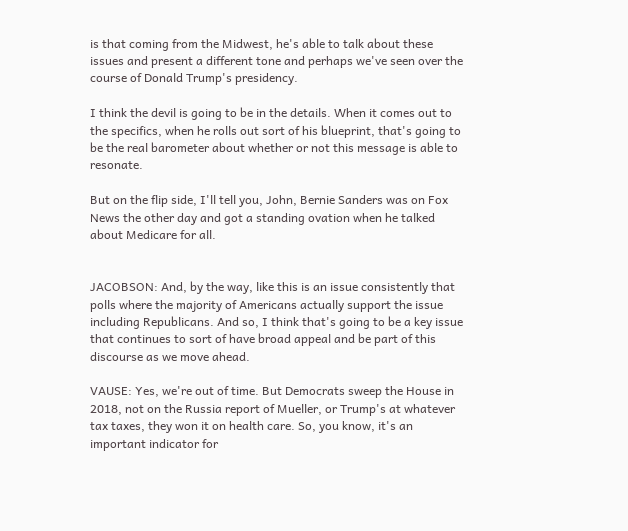is that coming from the Midwest, he's able to talk about these issues and present a different tone and perhaps we've seen over the course of Donald Trump's presidency.

I think the devil is going to be in the details. When it comes out to the specifics, when he rolls out sort of his blueprint, that's going to be the real barometer about whether or not this message is able to resonate.

But on the flip side, I'll tell you, John, Bernie Sanders was on Fox News the other day and got a standing ovation when he talked about Medicare for all.


JACOBSON: And, by the way, like this is an issue consistently that polls where the majority of Americans actually support the issue including Republicans. And so, I think that's going to be a key issue that continues to sort of have broad appeal and be part of this discourse as we move ahead.

VAUSE: Yes, we're out of time. But Democrats sweep the House in 2018, not on the Russia report of Mueller, or Trump's at whatever tax taxes, they won it on health care. So, you know, it's an important indicator for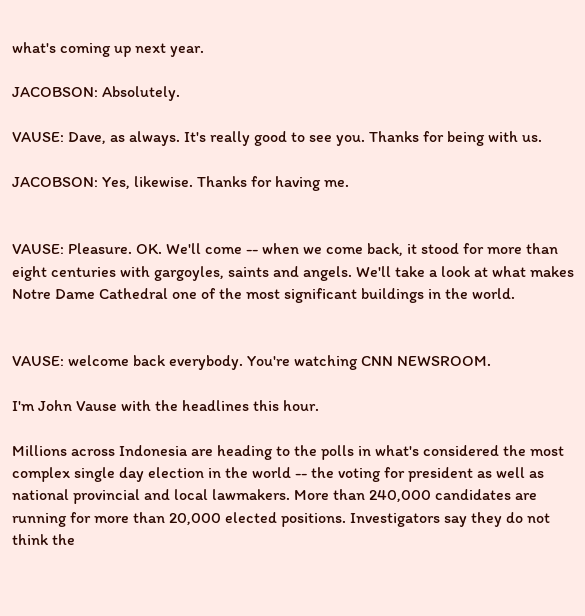what's coming up next year.

JACOBSON: Absolutely.

VAUSE: Dave, as always. It's really good to see you. Thanks for being with us.

JACOBSON: Yes, likewise. Thanks for having me.


VAUSE: Pleasure. OK. We'll come -- when we come back, it stood for more than eight centuries with gargoyles, saints and angels. We'll take a look at what makes Notre Dame Cathedral one of the most significant buildings in the world.


VAUSE: welcome back everybody. You're watching CNN NEWSROOM.

I'm John Vause with the headlines this hour.

Millions across Indonesia are heading to the polls in what's considered the most complex single day election in the world -- the voting for president as well as national provincial and local lawmakers. More than 240,000 candidates are running for more than 20,000 elected positions. Investigators say they do not think the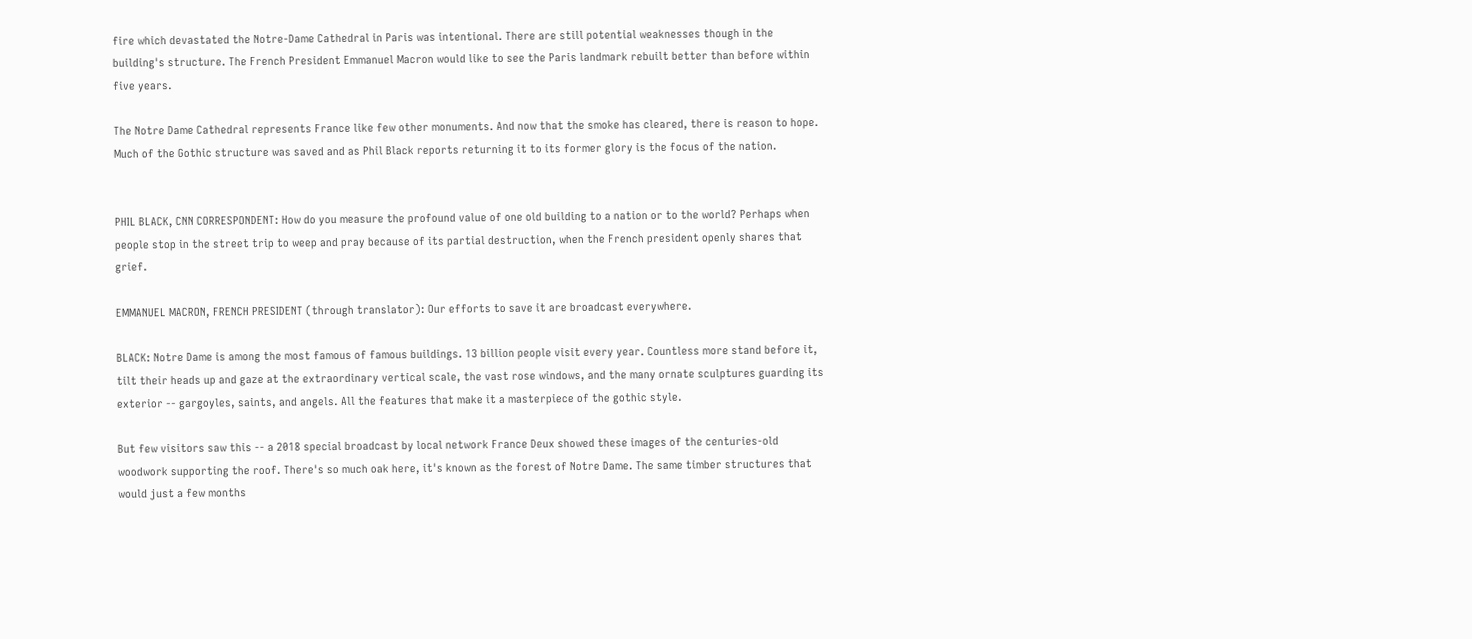fire which devastated the Notre-Dame Cathedral in Paris was intentional. There are still potential weaknesses though in the building's structure. The French President Emmanuel Macron would like to see the Paris landmark rebuilt better than before within five years.

The Notre Dame Cathedral represents France like few other monuments. And now that the smoke has cleared, there is reason to hope. Much of the Gothic structure was saved and as Phil Black reports returning it to its former glory is the focus of the nation.


PHIL BLACK, CNN CORRESPONDENT: How do you measure the profound value of one old building to a nation or to the world? Perhaps when people stop in the street trip to weep and pray because of its partial destruction, when the French president openly shares that grief.

EMMANUEL MACRON, FRENCH PRESIDENT (through translator): Our efforts to save it are broadcast everywhere.

BLACK: Notre Dame is among the most famous of famous buildings. 13 billion people visit every year. Countless more stand before it, tilt their heads up and gaze at the extraordinary vertical scale, the vast rose windows, and the many ornate sculptures guarding its exterior -- gargoyles, saints, and angels. All the features that make it a masterpiece of the gothic style.

But few visitors saw this -- a 2018 special broadcast by local network France Deux showed these images of the centuries-old woodwork supporting the roof. There's so much oak here, it's known as the forest of Notre Dame. The same timber structures that would just a few months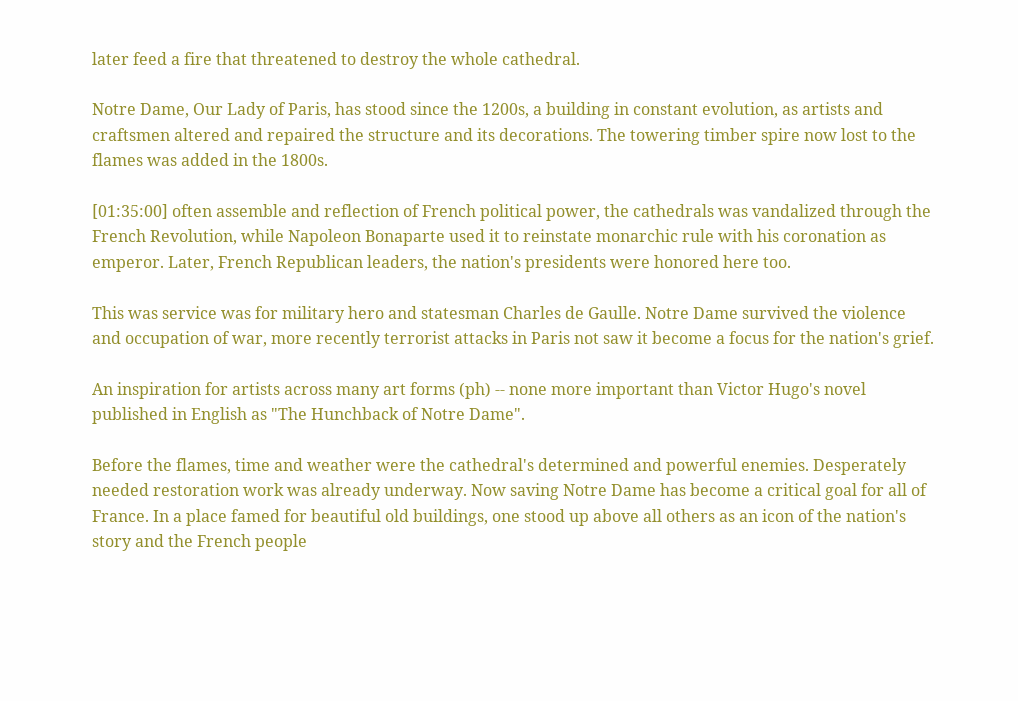later feed a fire that threatened to destroy the whole cathedral.

Notre Dame, Our Lady of Paris, has stood since the 1200s, a building in constant evolution, as artists and craftsmen altered and repaired the structure and its decorations. The towering timber spire now lost to the flames was added in the 1800s.

[01:35:00] often assemble and reflection of French political power, the cathedrals was vandalized through the French Revolution, while Napoleon Bonaparte used it to reinstate monarchic rule with his coronation as emperor. Later, French Republican leaders, the nation's presidents were honored here too.

This was service was for military hero and statesman Charles de Gaulle. Notre Dame survived the violence and occupation of war, more recently terrorist attacks in Paris not saw it become a focus for the nation's grief.

An inspiration for artists across many art forms (ph) -- none more important than Victor Hugo's novel published in English as "The Hunchback of Notre Dame".

Before the flames, time and weather were the cathedral's determined and powerful enemies. Desperately needed restoration work was already underway. Now saving Notre Dame has become a critical goal for all of France. In a place famed for beautiful old buildings, one stood up above all others as an icon of the nation's story and the French people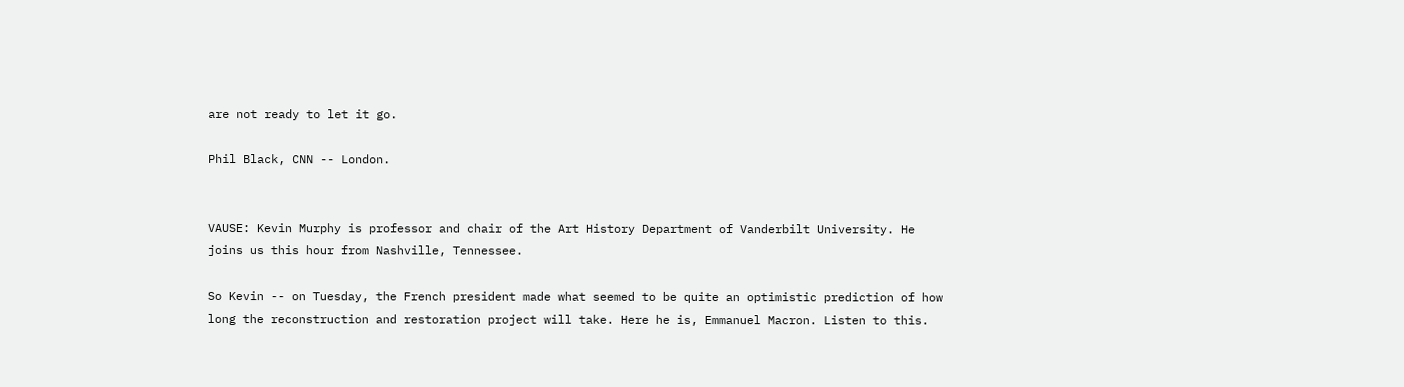are not ready to let it go.

Phil Black, CNN -- London.


VAUSE: Kevin Murphy is professor and chair of the Art History Department of Vanderbilt University. He joins us this hour from Nashville, Tennessee.

So Kevin -- on Tuesday, the French president made what seemed to be quite an optimistic prediction of how long the reconstruction and restoration project will take. Here he is, Emmanuel Macron. Listen to this.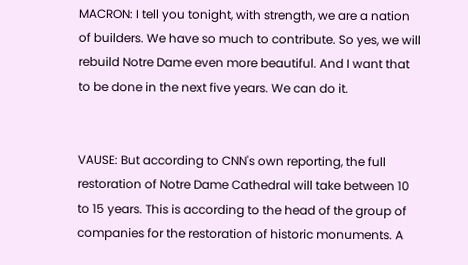MACRON: I tell you tonight, with strength, we are a nation of builders. We have so much to contribute. So yes, we will rebuild Notre Dame even more beautiful. And I want that to be done in the next five years. We can do it.


VAUSE: But according to CNN's own reporting, the full restoration of Notre Dame Cathedral will take between 10 to 15 years. This is according to the head of the group of companies for the restoration of historic monuments. A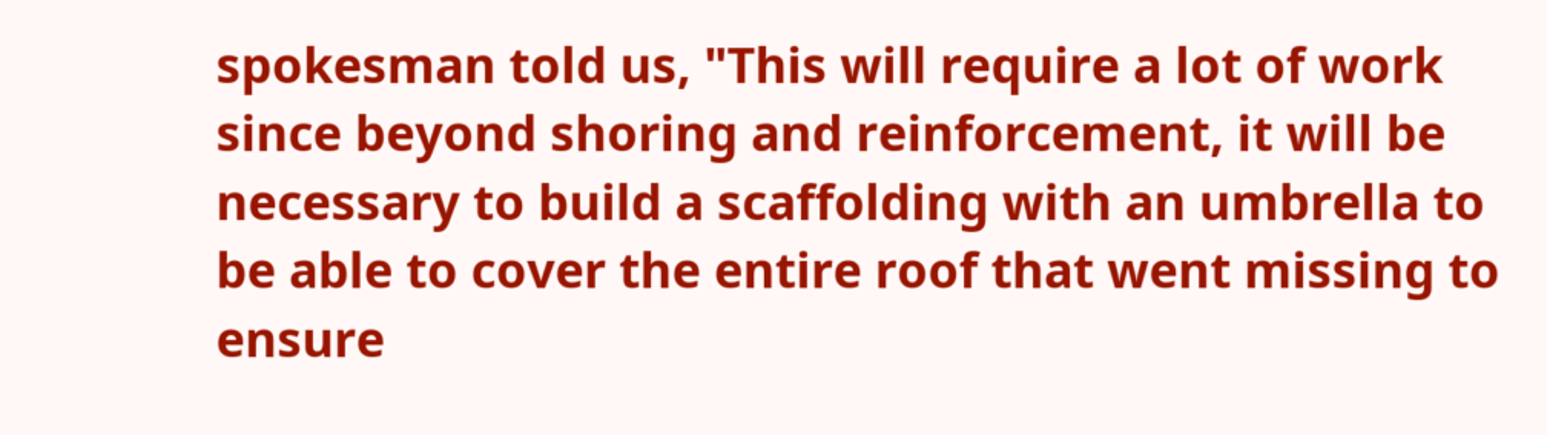spokesman told us, "This will require a lot of work since beyond shoring and reinforcement, it will be necessary to build a scaffolding with an umbrella to be able to cover the entire roof that went missing to ensure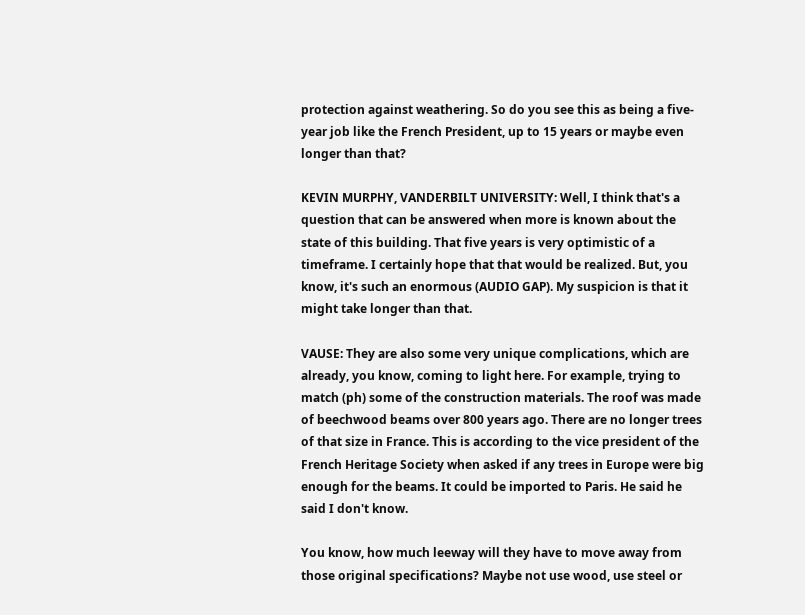protection against weathering. So do you see this as being a five-year job like the French President, up to 15 years or maybe even longer than that?

KEVIN MURPHY, VANDERBILT UNIVERSITY: Well, I think that's a question that can be answered when more is known about the state of this building. That five years is very optimistic of a timeframe. I certainly hope that that would be realized. But, you know, it's such an enormous (AUDIO GAP). My suspicion is that it might take longer than that.

VAUSE: They are also some very unique complications, which are already, you know, coming to light here. For example, trying to match (ph) some of the construction materials. The roof was made of beechwood beams over 800 years ago. There are no longer trees of that size in France. This is according to the vice president of the French Heritage Society when asked if any trees in Europe were big enough for the beams. It could be imported to Paris. He said he said I don't know.

You know, how much leeway will they have to move away from those original specifications? Maybe not use wood, use steel or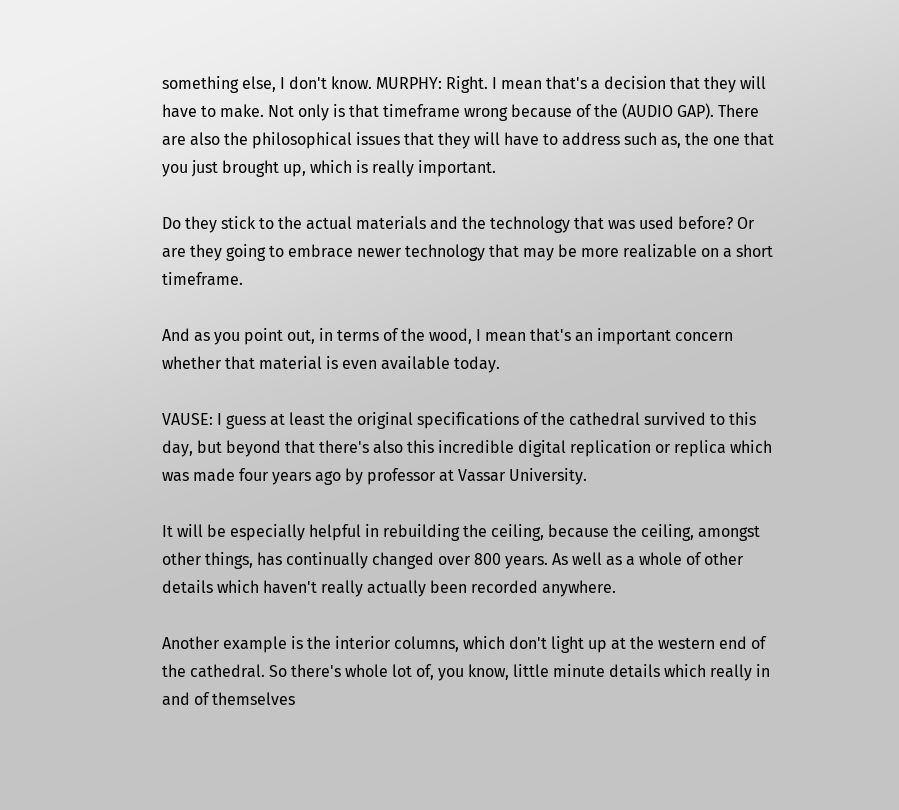something else, I don't know. MURPHY: Right. I mean that's a decision that they will have to make. Not only is that timeframe wrong because of the (AUDIO GAP). There are also the philosophical issues that they will have to address such as, the one that you just brought up, which is really important.

Do they stick to the actual materials and the technology that was used before? Or are they going to embrace newer technology that may be more realizable on a short timeframe.

And as you point out, in terms of the wood, I mean that's an important concern whether that material is even available today.

VAUSE: I guess at least the original specifications of the cathedral survived to this day, but beyond that there's also this incredible digital replication or replica which was made four years ago by professor at Vassar University.

It will be especially helpful in rebuilding the ceiling, because the ceiling, amongst other things, has continually changed over 800 years. As well as a whole of other details which haven't really actually been recorded anywhere.

Another example is the interior columns, which don't light up at the western end of the cathedral. So there's whole lot of, you know, little minute details which really in and of themselves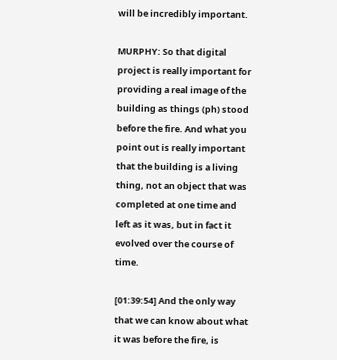will be incredibly important.

MURPHY: So that digital project is really important for providing a real image of the building as things (ph) stood before the fire. And what you point out is really important that the building is a living thing, not an object that was completed at one time and left as it was, but in fact it evolved over the course of time.

[01:39:54] And the only way that we can know about what it was before the fire, is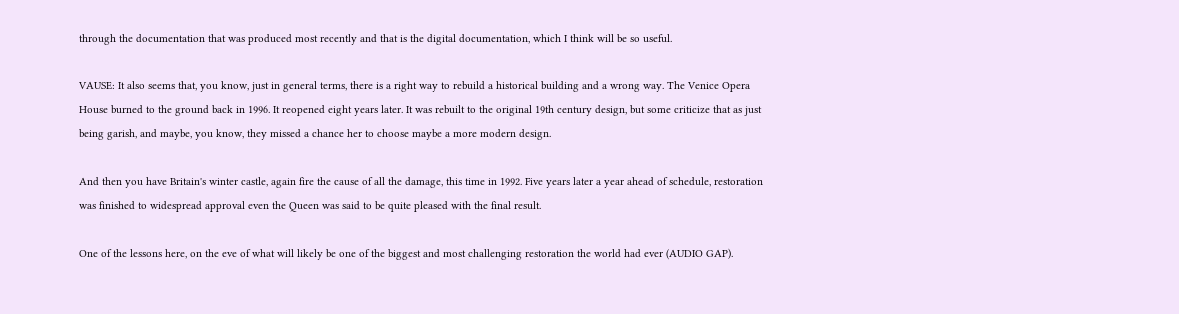through the documentation that was produced most recently and that is the digital documentation, which I think will be so useful.

VAUSE: It also seems that, you know, just in general terms, there is a right way to rebuild a historical building and a wrong way. The Venice Opera House burned to the ground back in 1996. It reopened eight years later. It was rebuilt to the original 19th century design, but some criticize that as just being garish, and maybe, you know, they missed a chance her to choose maybe a more modern design.

And then you have Britain's winter castle, again fire the cause of all the damage, this time in 1992. Five years later a year ahead of schedule, restoration was finished to widespread approval even the Queen was said to be quite pleased with the final result.

One of the lessons here, on the eve of what will likely be one of the biggest and most challenging restoration the world had ever (AUDIO GAP).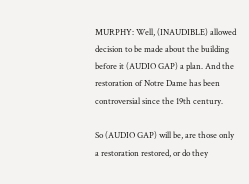MURPHY: Well, (INAUDIBLE) allowed decision to be made about the building before it (AUDIO GAP) a plan. And the restoration of Notre Dame has been controversial since the 19th century.

So (AUDIO GAP) will be, are those only a restoration restored, or do they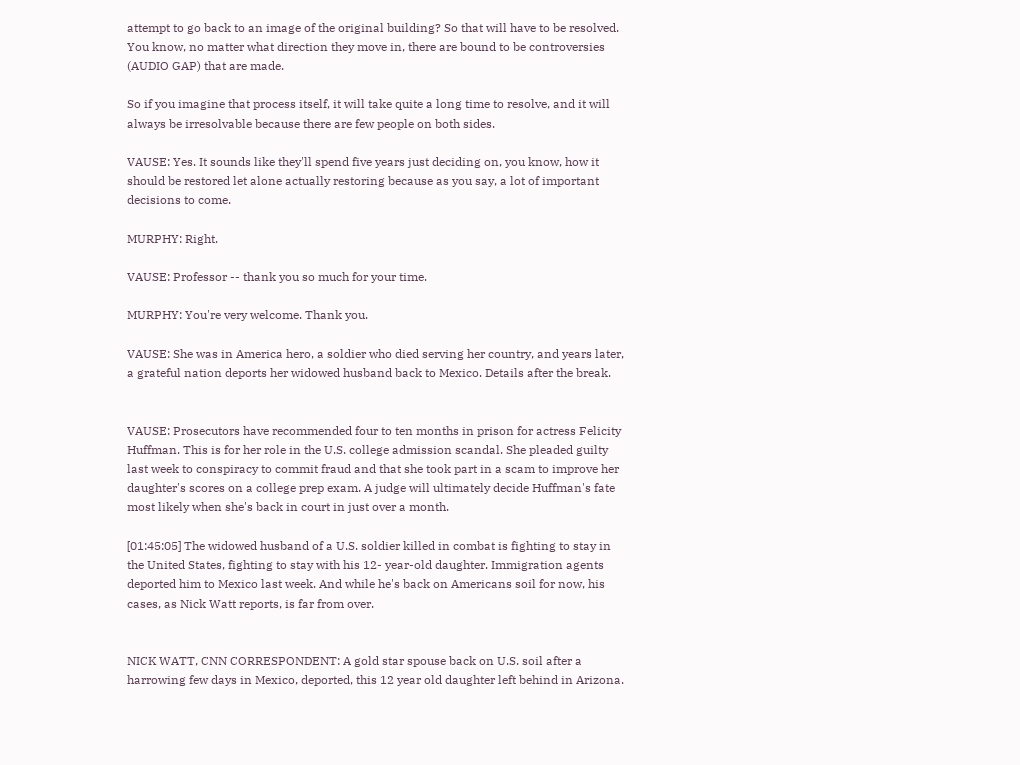attempt to go back to an image of the original building? So that will have to be resolved. You know, no matter what direction they move in, there are bound to be controversies (AUDIO GAP) that are made.

So if you imagine that process itself, it will take quite a long time to resolve, and it will always be irresolvable because there are few people on both sides.

VAUSE: Yes. It sounds like they'll spend five years just deciding on, you know, how it should be restored let alone actually restoring because as you say, a lot of important decisions to come.

MURPHY: Right.

VAUSE: Professor -- thank you so much for your time.

MURPHY: You're very welcome. Thank you.

VAUSE: She was in America hero, a soldier who died serving her country, and years later, a grateful nation deports her widowed husband back to Mexico. Details after the break.


VAUSE: Prosecutors have recommended four to ten months in prison for actress Felicity Huffman. This is for her role in the U.S. college admission scandal. She pleaded guilty last week to conspiracy to commit fraud and that she took part in a scam to improve her daughter's scores on a college prep exam. A judge will ultimately decide Huffman's fate most likely when she's back in court in just over a month.

[01:45:05] The widowed husband of a U.S. soldier killed in combat is fighting to stay in the United States, fighting to stay with his 12- year-old daughter. Immigration agents deported him to Mexico last week. And while he's back on Americans soil for now, his cases, as Nick Watt reports, is far from over.


NICK WATT, CNN CORRESPONDENT: A gold star spouse back on U.S. soil after a harrowing few days in Mexico, deported, this 12 year old daughter left behind in Arizona.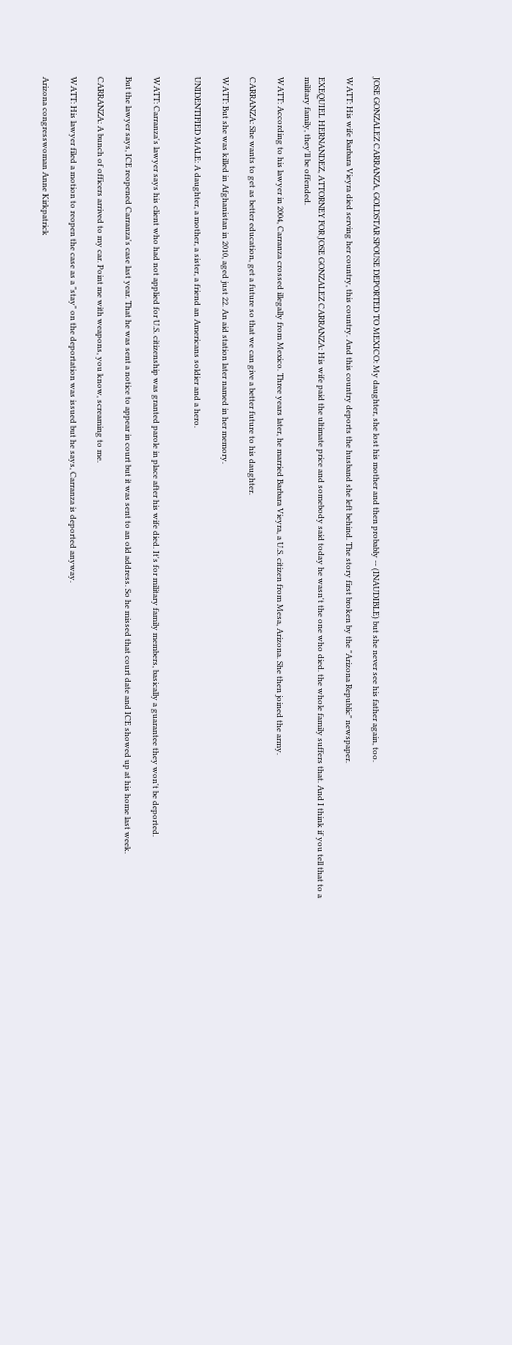JOSE GONZALEZ CARRANZA, GOLDSTAR SPOUSE DEPORTED TO MEXICO: My daughter, she lost his mother and then probably -- (INAUDIBLE) but she never see his father again, too.

WATT: His wife Barbara Vieyra died serving her country, this country. And this country deports the husband she left behind. The story first broken by the "Arizona Republic" newspaper.

EXEQUIEL HERNANDEZ, ATTORNEY FOR JOSE GONZALEZ CARRANZA: His wife paid the ultimate price and somebody said today he wasn't the one who died. the whole family suffers that. And I think if you tell that to a military family, they'll be offended.

WATT: According to his lawyer in 2004, Carranza crossed illegally from Mexico. Three years later, he married Barbara Vieyra, a U.S. citizen from Mesa, Arizona. She then joined the army.

CARRANZA: She wants to get as better education, get a future so that we can give a better future to his daughter.

WATT: But she was killed in Afghanistan in 2010, aged just 22. An aid station later named in her memory.

UNIDENTIFIED MALE: A daughter, a mother, a sister, a friend an Americans soldier and a hero.


WATT: Carranza's lawyer says his client who had not applied for U.S. citizenship was granted parole in place after his wife died. It's for military family members, basically a guarantee they won't be deported.

But the lawyer says, ICE reopened Carranza's case last year. That he was sent a notice to appear in court but it was sent to an old address. So he missed that court date and ICE showed up at his home last week.

CARRANZA: A bunch of officers arrived to my car. Point me with weapons, you know, screaming to me.

WATT: His lawyer filed a motion to reopen the case as a "stay" on the deportation was issued but he says, Carranza is deported anyway.

Arizona congresswoman Anne Kirkpatrick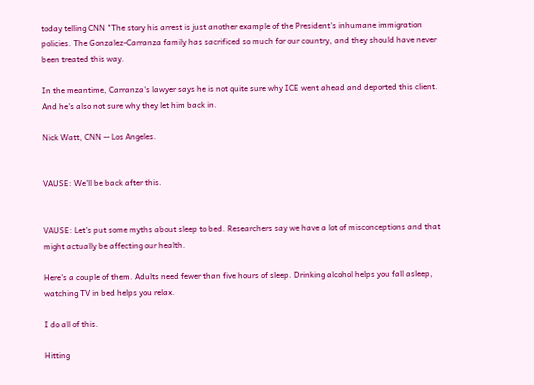today telling CNN "The story his arrest is just another example of the President's inhumane immigration policies. The Gonzalez-Carranza family has sacrificed so much for our country, and they should have never been treated this way.

In the meantime, Carranza's lawyer says he is not quite sure why ICE went ahead and deported this client. And he's also not sure why they let him back in.

Nick Watt, CNN -- Los Angeles.


VAUSE: We'll be back after this.


VAUSE: Let's put some myths about sleep to bed. Researchers say we have a lot of misconceptions and that might actually be affecting our health.

Here's a couple of them. Adults need fewer than five hours of sleep. Drinking alcohol helps you fall asleep, watching TV in bed helps you relax.

I do all of this.

Hitting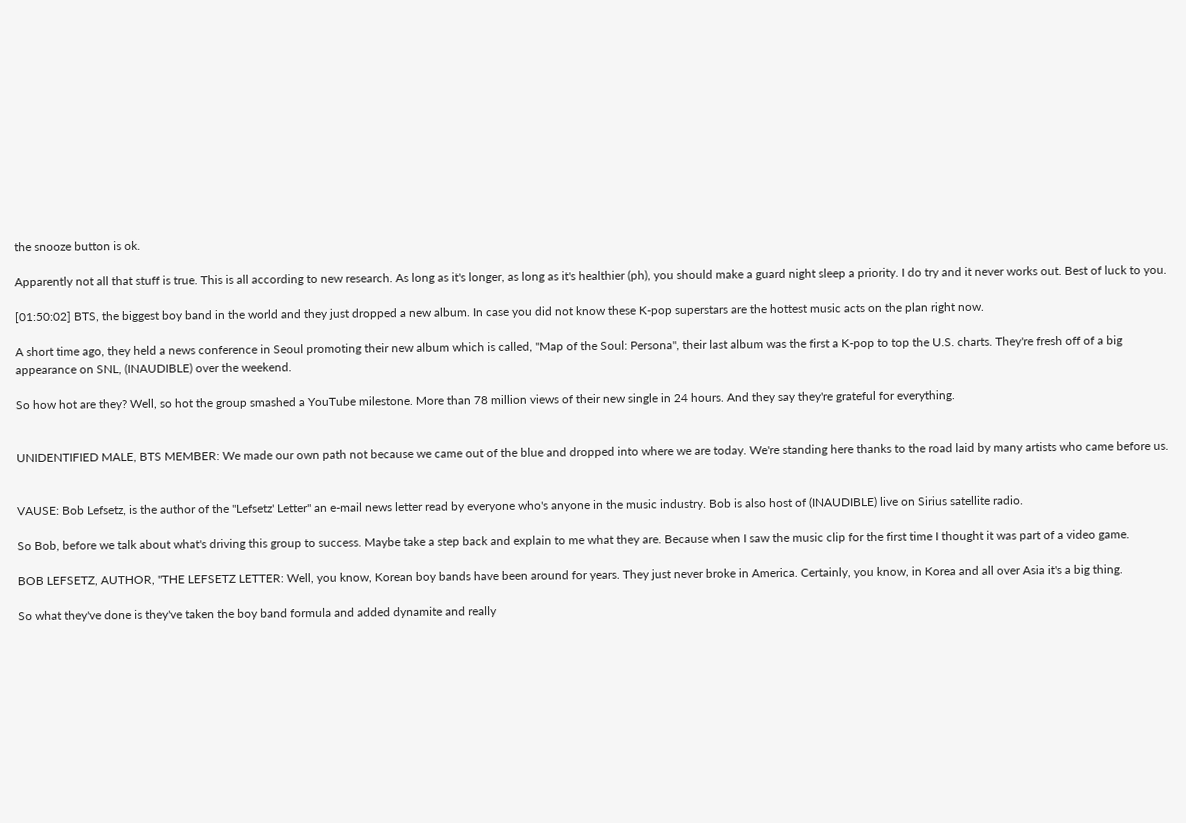the snooze button is ok.

Apparently not all that stuff is true. This is all according to new research. As long as it's longer, as long as it's healthier (ph), you should make a guard night sleep a priority. I do try and it never works out. Best of luck to you.

[01:50:02] BTS, the biggest boy band in the world and they just dropped a new album. In case you did not know these K-pop superstars are the hottest music acts on the plan right now.

A short time ago, they held a news conference in Seoul promoting their new album which is called, "Map of the Soul: Persona", their last album was the first a K-pop to top the U.S. charts. They're fresh off of a big appearance on SNL, (INAUDIBLE) over the weekend.

So how hot are they? Well, so hot the group smashed a YouTube milestone. More than 78 million views of their new single in 24 hours. And they say they're grateful for everything.


UNIDENTIFIED MALE, BTS MEMBER: We made our own path not because we came out of the blue and dropped into where we are today. We're standing here thanks to the road laid by many artists who came before us.


VAUSE: Bob Lefsetz, is the author of the "Lefsetz' Letter" an e-mail news letter read by everyone who's anyone in the music industry. Bob is also host of (INAUDIBLE) live on Sirius satellite radio.

So Bob, before we talk about what's driving this group to success. Maybe take a step back and explain to me what they are. Because when I saw the music clip for the first time I thought it was part of a video game.

BOB LEFSETZ, AUTHOR, "THE LEFSETZ LETTER: Well, you know, Korean boy bands have been around for years. They just never broke in America. Certainly, you know, in Korea and all over Asia it's a big thing.

So what they've done is they've taken the boy band formula and added dynamite and really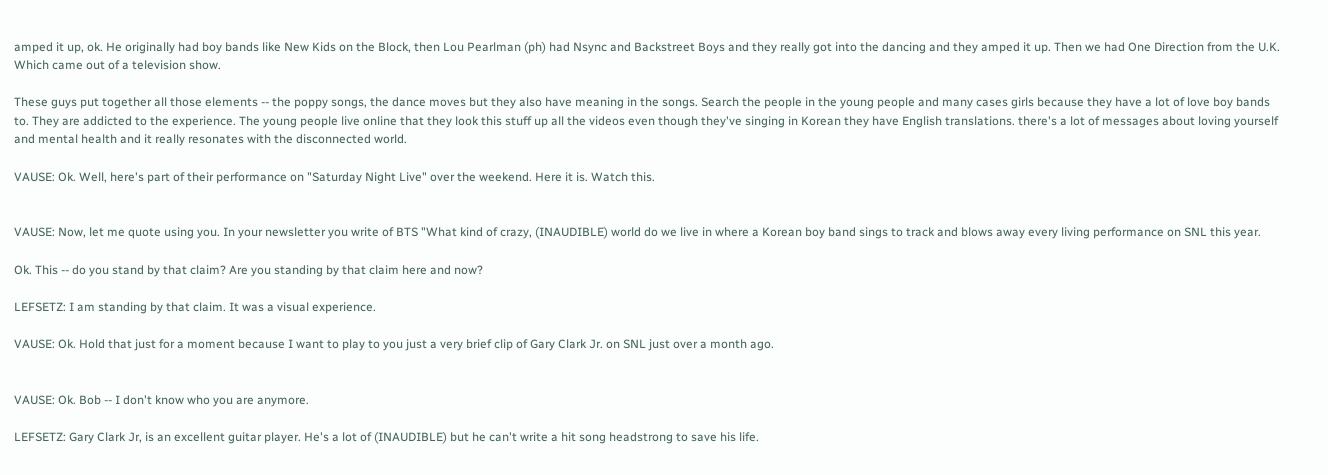amped it up, ok. He originally had boy bands like New Kids on the Block, then Lou Pearlman (ph) had Nsync and Backstreet Boys and they really got into the dancing and they amped it up. Then we had One Direction from the U.K. Which came out of a television show.

These guys put together all those elements -- the poppy songs, the dance moves but they also have meaning in the songs. Search the people in the young people and many cases girls because they have a lot of love boy bands to. They are addicted to the experience. The young people live online that they look this stuff up all the videos even though they've singing in Korean they have English translations. there's a lot of messages about loving yourself and mental health and it really resonates with the disconnected world.

VAUSE: Ok. Well, here's part of their performance on "Saturday Night Live" over the weekend. Here it is. Watch this.


VAUSE: Now, let me quote using you. In your newsletter you write of BTS "What kind of crazy, (INAUDIBLE) world do we live in where a Korean boy band sings to track and blows away every living performance on SNL this year.

Ok. This -- do you stand by that claim? Are you standing by that claim here and now?

LEFSETZ: I am standing by that claim. It was a visual experience.

VAUSE: Ok. Hold that just for a moment because I want to play to you just a very brief clip of Gary Clark Jr. on SNL just over a month ago.


VAUSE: Ok. Bob -- I don't know who you are anymore.

LEFSETZ: Gary Clark Jr, is an excellent guitar player. He's a lot of (INAUDIBLE) but he can't write a hit song headstrong to save his life.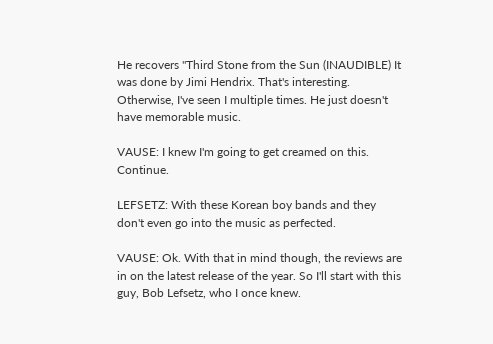He recovers "Third Stone from the Sun (INAUDIBLE) It was done by Jimi Hendrix. That's interesting. Otherwise, I've seen I multiple times. He just doesn't have memorable music.

VAUSE: I knew I'm going to get creamed on this. Continue.

LEFSETZ: With these Korean boy bands and they don't even go into the music as perfected.

VAUSE: Ok. With that in mind though, the reviews are in on the latest release of the year. So I'll start with this guy, Bob Lefsetz, who I once knew.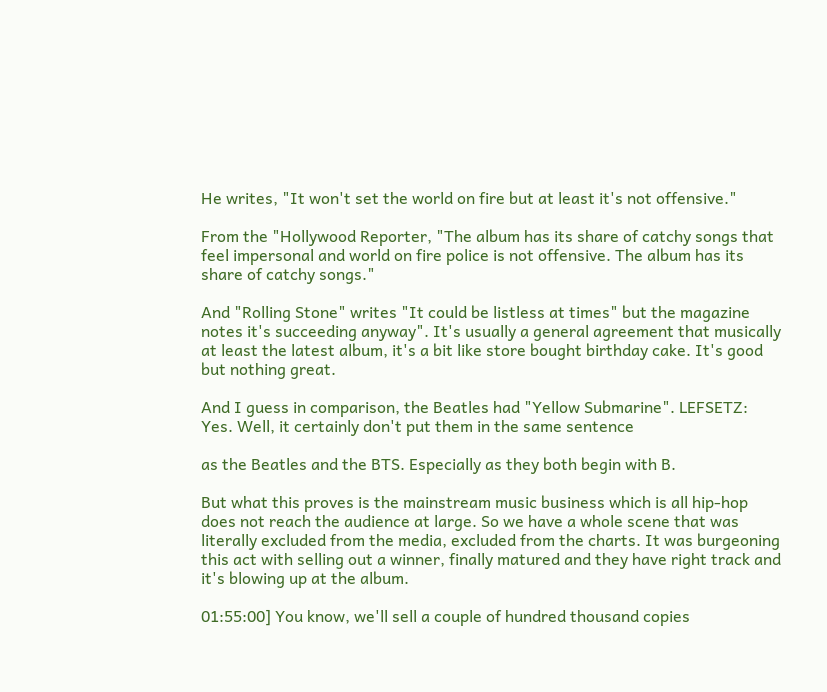He writes, "It won't set the world on fire but at least it's not offensive."

From the "Hollywood Reporter, "The album has its share of catchy songs that feel impersonal and world on fire police is not offensive. The album has its share of catchy songs."

And "Rolling Stone" writes "It could be listless at times" but the magazine notes it's succeeding anyway". It's usually a general agreement that musically at least the latest album, it's a bit like store bought birthday cake. It's good but nothing great.

And I guess in comparison, the Beatles had "Yellow Submarine". LEFSETZ: Yes. Well, it certainly don't put them in the same sentence

as the Beatles and the BTS. Especially as they both begin with B.

But what this proves is the mainstream music business which is all hip-hop does not reach the audience at large. So we have a whole scene that was literally excluded from the media, excluded from the charts. It was burgeoning this act with selling out a winner, finally matured and they have right track and it's blowing up at the album.

01:55:00] You know, we'll sell a couple of hundred thousand copies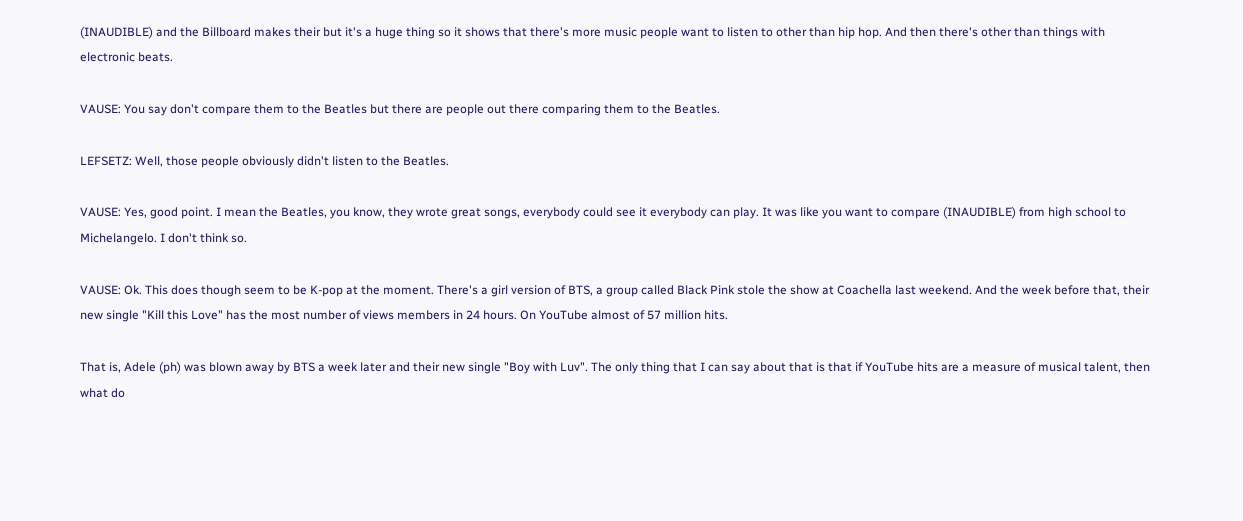(INAUDIBLE) and the Billboard makes their but it's a huge thing so it shows that there's more music people want to listen to other than hip hop. And then there's other than things with electronic beats.

VAUSE: You say don't compare them to the Beatles but there are people out there comparing them to the Beatles.

LEFSETZ: Well, those people obviously didn't listen to the Beatles.

VAUSE: Yes, good point. I mean the Beatles, you know, they wrote great songs, everybody could see it everybody can play. It was like you want to compare (INAUDIBLE) from high school to Michelangelo. I don't think so.

VAUSE: Ok. This does though seem to be K-pop at the moment. There's a girl version of BTS, a group called Black Pink stole the show at Coachella last weekend. And the week before that, their new single "Kill this Love" has the most number of views members in 24 hours. On YouTube almost of 57 million hits.

That is, Adele (ph) was blown away by BTS a week later and their new single "Boy with Luv". The only thing that I can say about that is that if YouTube hits are a measure of musical talent, then what do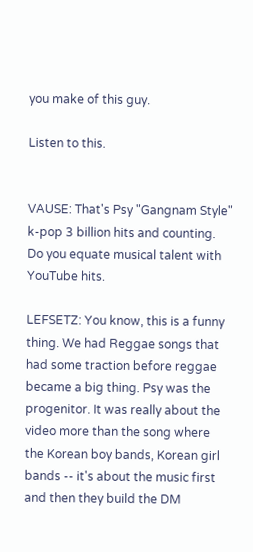you make of this guy.

Listen to this.


VAUSE: That's Psy "Gangnam Style" k-pop 3 billion hits and counting. Do you equate musical talent with YouTube hits.

LEFSETZ: You know, this is a funny thing. We had Reggae songs that had some traction before reggae became a big thing. Psy was the progenitor. It was really about the video more than the song where the Korean boy bands, Korean girl bands -- it's about the music first and then they build the DM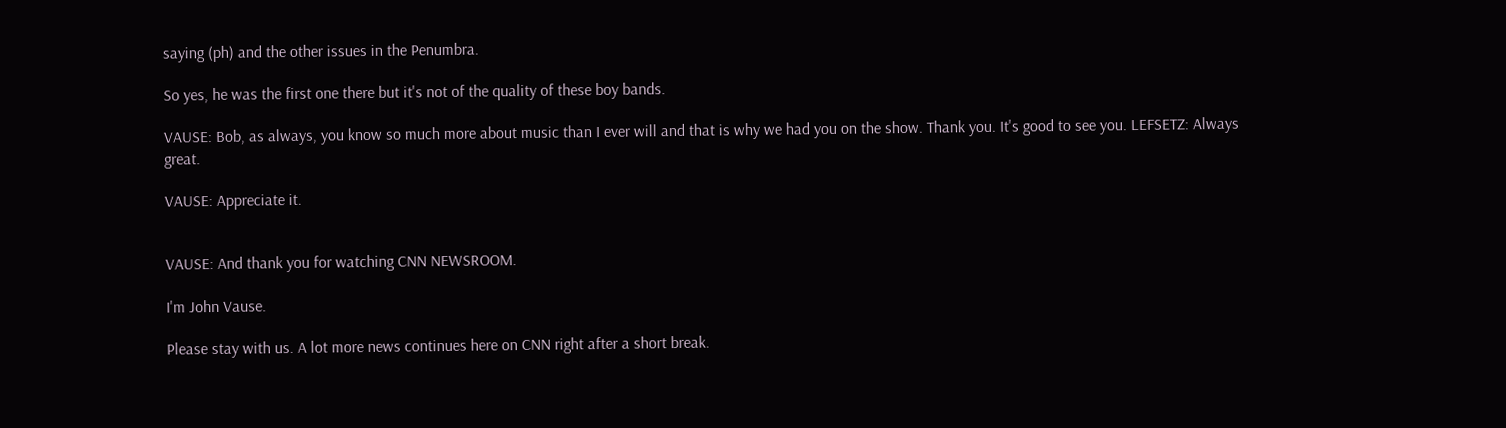saying (ph) and the other issues in the Penumbra.

So yes, he was the first one there but it's not of the quality of these boy bands.

VAUSE: Bob, as always, you know so much more about music than I ever will and that is why we had you on the show. Thank you. It's good to see you. LEFSETZ: Always great.

VAUSE: Appreciate it.


VAUSE: And thank you for watching CNN NEWSROOM.

I'm John Vause.

Please stay with us. A lot more news continues here on CNN right after a short break.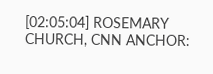[02:05:04] ROSEMARY CHURCH, CNN ANCHOR: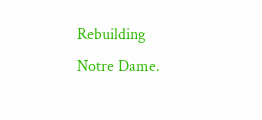Rebuilding Notre Dame.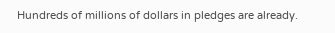Hundreds of millions of dollars in pledges are already.